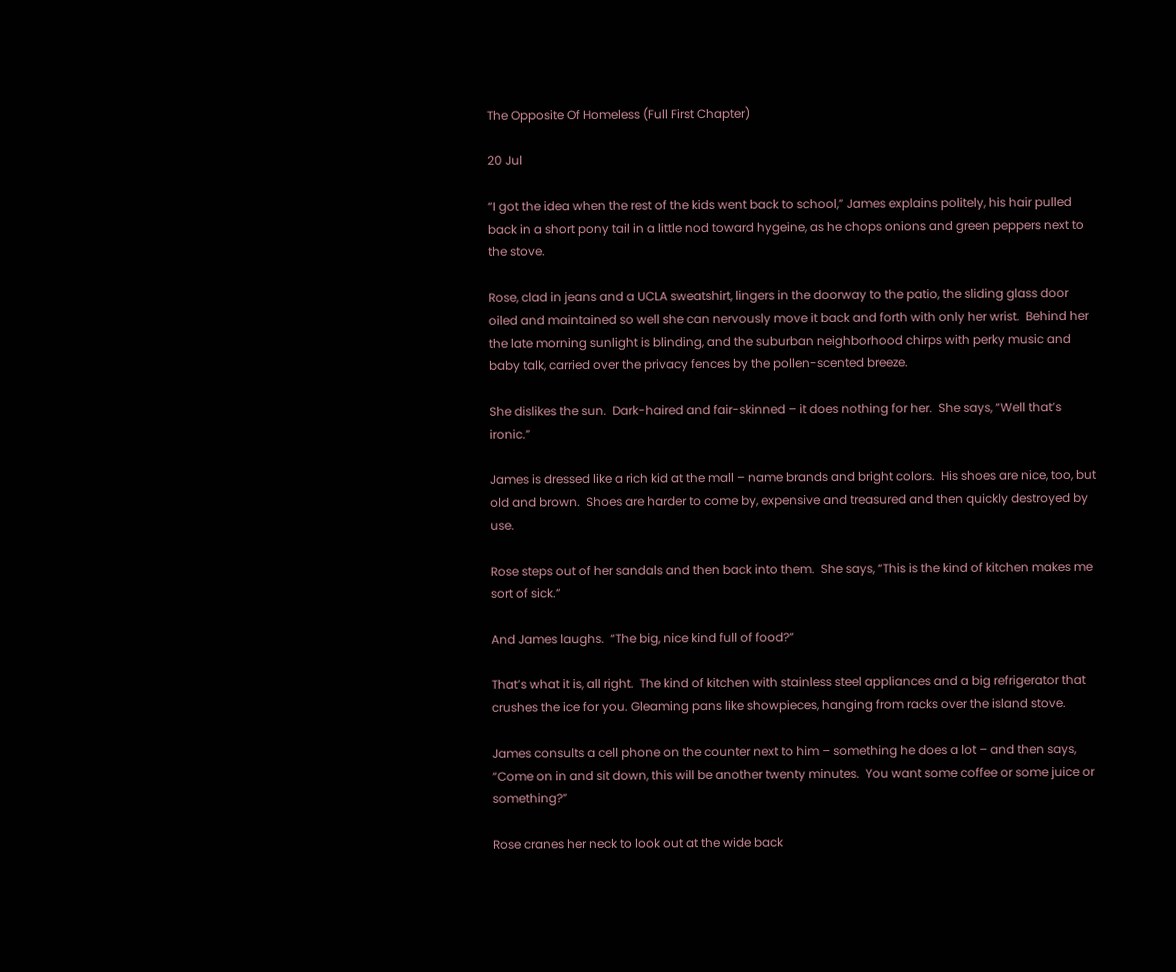The Opposite Of Homeless (Full First Chapter)

20 Jul

“I got the idea when the rest of the kids went back to school,” James explains politely, his hair pulled back in a short pony tail in a little nod toward hygeine, as he chops onions and green peppers next to the stove.

Rose, clad in jeans and a UCLA sweatshirt, lingers in the doorway to the patio, the sliding glass door oiled and maintained so well she can nervously move it back and forth with only her wrist.  Behind her the late morning sunlight is blinding, and the suburban neighborhood chirps with perky music and baby talk, carried over the privacy fences by the pollen-scented breeze.

She dislikes the sun.  Dark-haired and fair-skinned – it does nothing for her.  She says, “Well that’s ironic.”

James is dressed like a rich kid at the mall – name brands and bright colors.  His shoes are nice, too, but old and brown.  Shoes are harder to come by, expensive and treasured and then quickly destroyed by use.

Rose steps out of her sandals and then back into them.  She says, “This is the kind of kitchen makes me sort of sick.”

And James laughs.  “The big, nice kind full of food?”

That’s what it is, all right.  The kind of kitchen with stainless steel appliances and a big refrigerator that crushes the ice for you. Gleaming pans like showpieces, hanging from racks over the island stove.

James consults a cell phone on the counter next to him – something he does a lot – and then says,  “Come on in and sit down, this will be another twenty minutes.  You want some coffee or some juice or something?”

Rose cranes her neck to look out at the wide back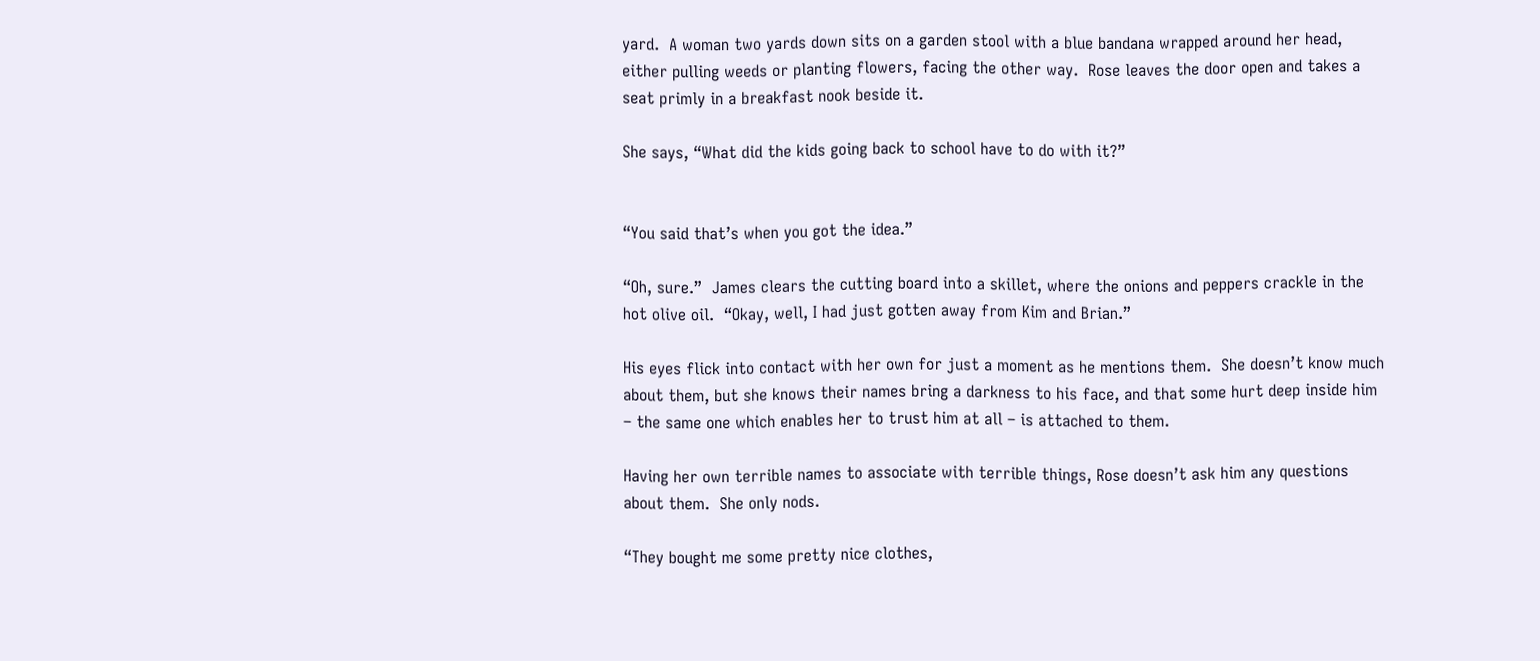yard.  A woman two yards down sits on a garden stool with a blue bandana wrapped around her head, either pulling weeds or planting flowers, facing the other way.  Rose leaves the door open and takes a seat primly in a breakfast nook beside it.

She says, “What did the kids going back to school have to do with it?”


“You said that’s when you got the idea.”

“Oh, sure.”  James clears the cutting board into a skillet, where the onions and peppers crackle in the hot olive oil.  “Okay, well, I had just gotten away from Kim and Brian.”

His eyes flick into contact with her own for just a moment as he mentions them.  She doesn’t know much about them, but she knows their names bring a darkness to his face, and that some hurt deep inside him – the same one which enables her to trust him at all – is attached to them.

Having her own terrible names to associate with terrible things, Rose doesn’t ask him any questions about them.  She only nods.

“They bought me some pretty nice clothes,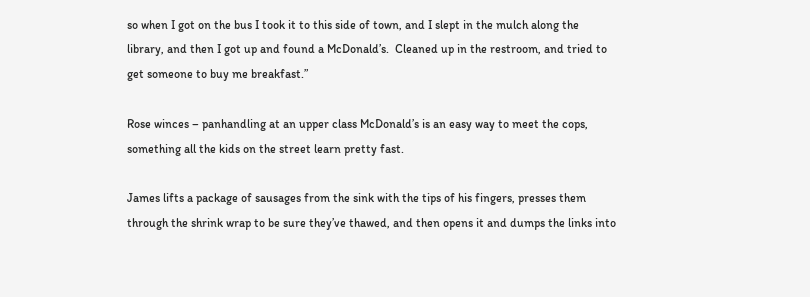so when I got on the bus I took it to this side of town, and I slept in the mulch along the library, and then I got up and found a McDonald’s.  Cleaned up in the restroom, and tried to get someone to buy me breakfast.”

Rose winces – panhandling at an upper class McDonald’s is an easy way to meet the cops, something all the kids on the street learn pretty fast.

James lifts a package of sausages from the sink with the tips of his fingers, presses them through the shrink wrap to be sure they’ve thawed, and then opens it and dumps the links into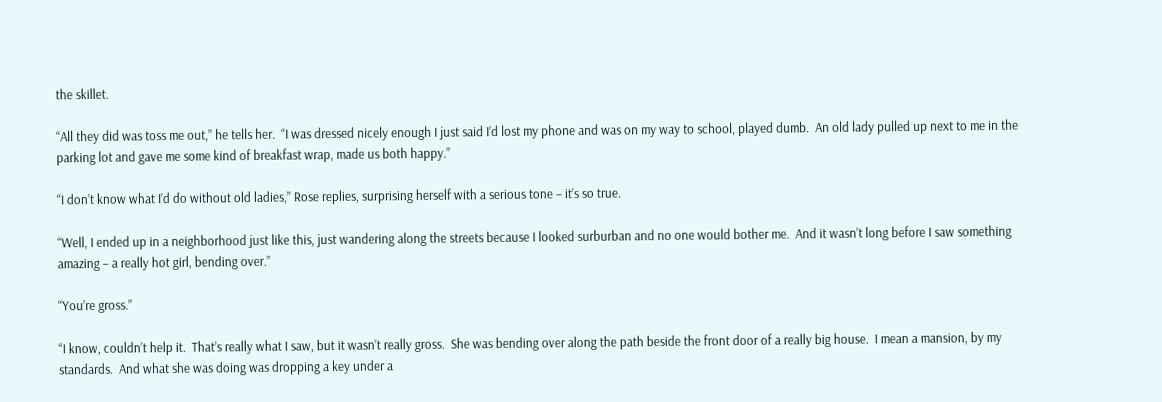the skillet.

“All they did was toss me out,” he tells her.  “I was dressed nicely enough I just said I’d lost my phone and was on my way to school, played dumb.  An old lady pulled up next to me in the parking lot and gave me some kind of breakfast wrap, made us both happy.”

“I don’t know what I’d do without old ladies,” Rose replies, surprising herself with a serious tone – it’s so true.

“Well, I ended up in a neighborhood just like this, just wandering along the streets because I looked surburban and no one would bother me.  And it wasn’t long before I saw something amazing – a really hot girl, bending over.”

“You’re gross.”

“I know, couldn’t help it.  That’s really what I saw, but it wasn’t really gross.  She was bending over along the path beside the front door of a really big house.  I mean a mansion, by my standards.  And what she was doing was dropping a key under a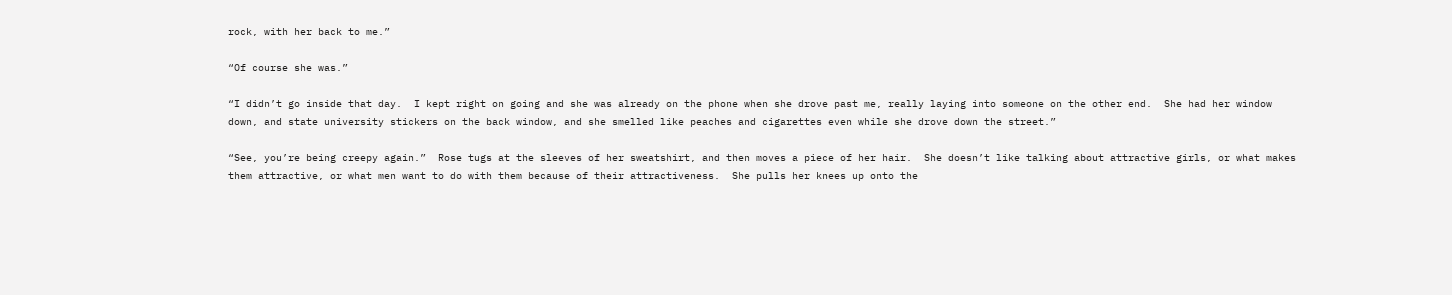rock, with her back to me.”

“Of course she was.”

“I didn’t go inside that day.  I kept right on going and she was already on the phone when she drove past me, really laying into someone on the other end.  She had her window down, and state university stickers on the back window, and she smelled like peaches and cigarettes even while she drove down the street.”

“See, you’re being creepy again.”  Rose tugs at the sleeves of her sweatshirt, and then moves a piece of her hair.  She doesn’t like talking about attractive girls, or what makes them attractive, or what men want to do with them because of their attractiveness.  She pulls her knees up onto the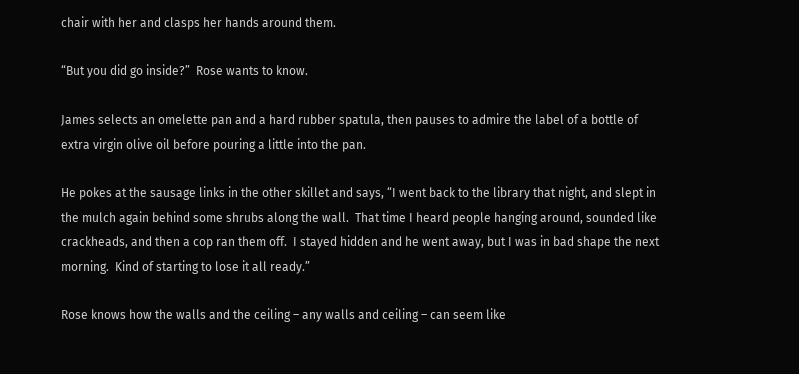chair with her and clasps her hands around them.

“But you did go inside?”  Rose wants to know.

James selects an omelette pan and a hard rubber spatula, then pauses to admire the label of a bottle of extra virgin olive oil before pouring a little into the pan.

He pokes at the sausage links in the other skillet and says, “I went back to the library that night, and slept in the mulch again behind some shrubs along the wall.  That time I heard people hanging around, sounded like crackheads, and then a cop ran them off.  I stayed hidden and he went away, but I was in bad shape the next morning.  Kind of starting to lose it all ready.”

Rose knows how the walls and the ceiling – any walls and ceiling – can seem like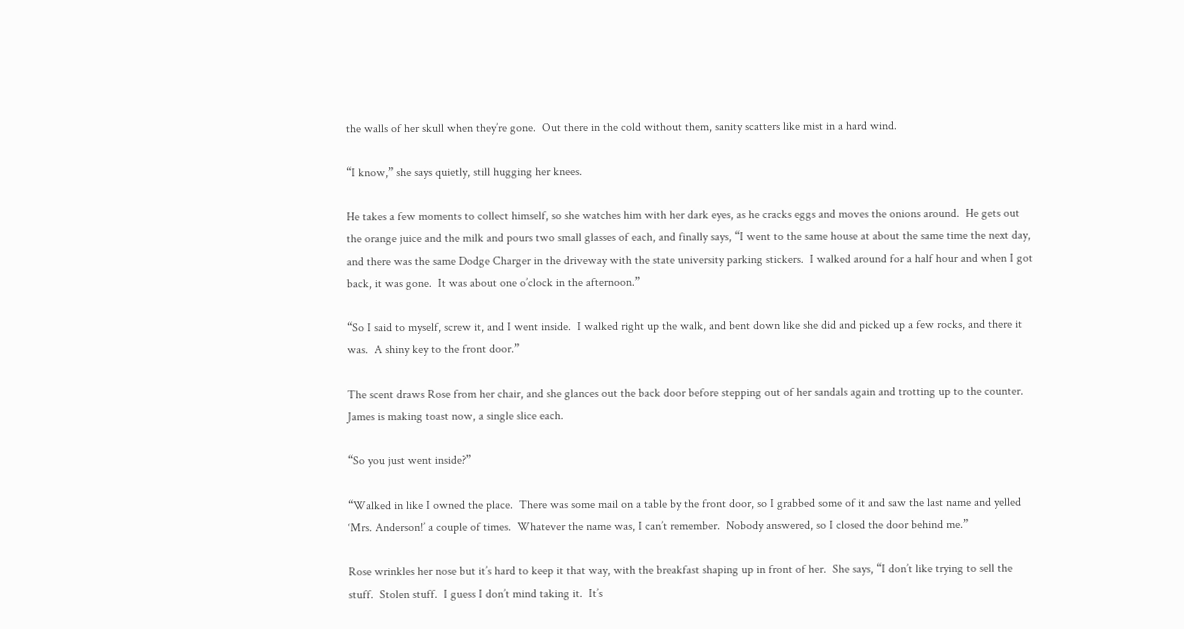the walls of her skull when they’re gone.  Out there in the cold without them, sanity scatters like mist in a hard wind.

“I know,” she says quietly, still hugging her knees.

He takes a few moments to collect himself, so she watches him with her dark eyes, as he cracks eggs and moves the onions around.  He gets out the orange juice and the milk and pours two small glasses of each, and finally says, “I went to the same house at about the same time the next day, and there was the same Dodge Charger in the driveway with the state university parking stickers.  I walked around for a half hour and when I got back, it was gone.  It was about one o’clock in the afternoon.”

“So I said to myself, screw it, and I went inside.  I walked right up the walk, and bent down like she did and picked up a few rocks, and there it was.  A shiny key to the front door.”

The scent draws Rose from her chair, and she glances out the back door before stepping out of her sandals again and trotting up to the counter.  James is making toast now, a single slice each.

“So you just went inside?”

“Walked in like I owned the place.  There was some mail on a table by the front door, so I grabbed some of it and saw the last name and yelled ‘Mrs. Anderson!’ a couple of times.  Whatever the name was, I can’t remember.  Nobody answered, so I closed the door behind me.”

Rose wrinkles her nose but it’s hard to keep it that way, with the breakfast shaping up in front of her.  She says, “I don’t like trying to sell the stuff.  Stolen stuff.  I guess I don’t mind taking it.  It’s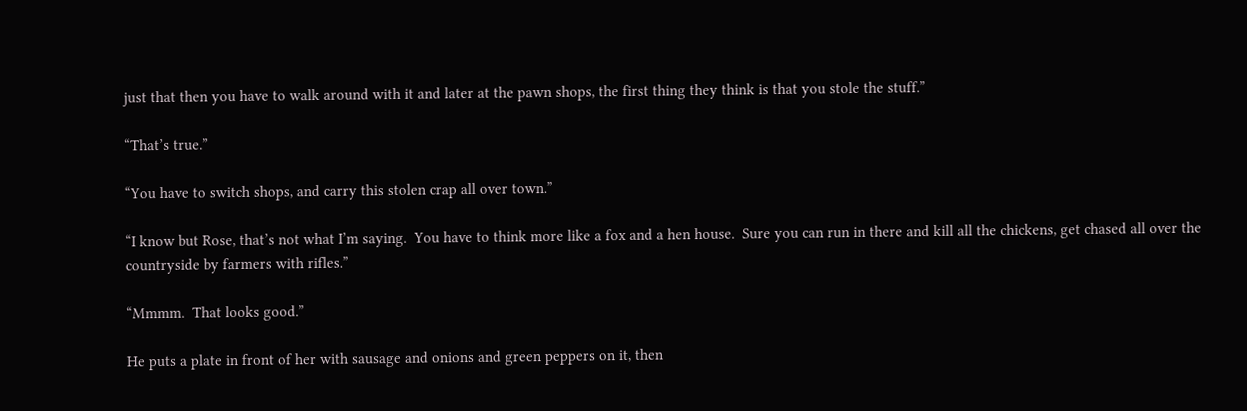just that then you have to walk around with it and later at the pawn shops, the first thing they think is that you stole the stuff.”

“That’s true.”

“You have to switch shops, and carry this stolen crap all over town.”

“I know but Rose, that’s not what I’m saying.  You have to think more like a fox and a hen house.  Sure you can run in there and kill all the chickens, get chased all over the countryside by farmers with rifles.”

“Mmmm.  That looks good.”

He puts a plate in front of her with sausage and onions and green peppers on it, then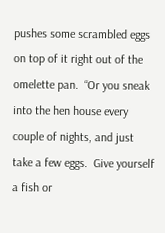pushes some scrambled eggs on top of it right out of the omelette pan.  “Or you sneak into the hen house every couple of nights, and just take a few eggs.  Give yourself a fish or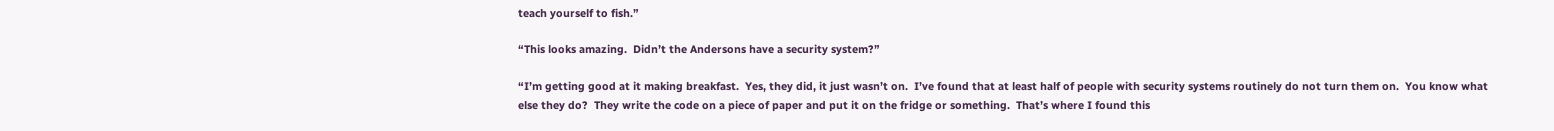teach yourself to fish.”

“This looks amazing.  Didn’t the Andersons have a security system?”

“I’m getting good at it making breakfast.  Yes, they did, it just wasn’t on.  I’ve found that at least half of people with security systems routinely do not turn them on.  You know what else they do?  They write the code on a piece of paper and put it on the fridge or something.  That’s where I found this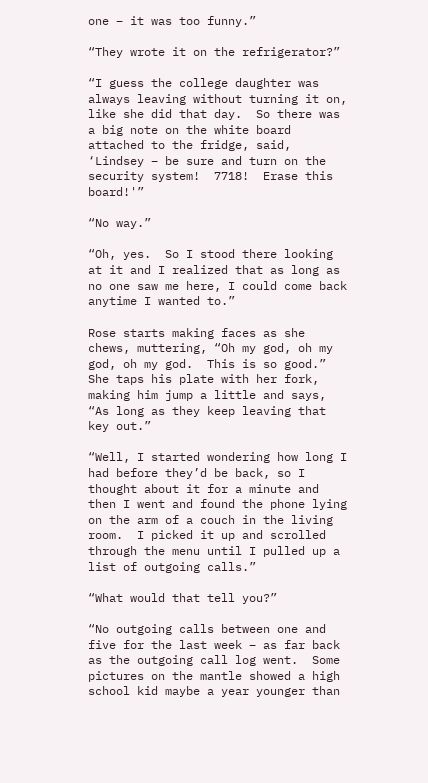one – it was too funny.”

“They wrote it on the refrigerator?”

“I guess the college daughter was always leaving without turning it on, like she did that day.  So there was a big note on the white board attached to the fridge, said, ‘Lindsey – be sure and turn on the security system!  7718!  Erase this board!'”

“No way.”

“Oh, yes.  So I stood there looking at it and I realized that as long as no one saw me here, I could come back anytime I wanted to.”

Rose starts making faces as she chews, muttering, “Oh my god, oh my god, oh my god.  This is so good.”  She taps his plate with her fork, making him jump a little and says, “As long as they keep leaving that key out.”

“Well, I started wondering how long I had before they’d be back, so I thought about it for a minute and then I went and found the phone lying on the arm of a couch in the living room.  I picked it up and scrolled through the menu until I pulled up a list of outgoing calls.”

“What would that tell you?”

“No outgoing calls between one and five for the last week – as far back as the outgoing call log went.  Some pictures on the mantle showed a high school kid maybe a year younger than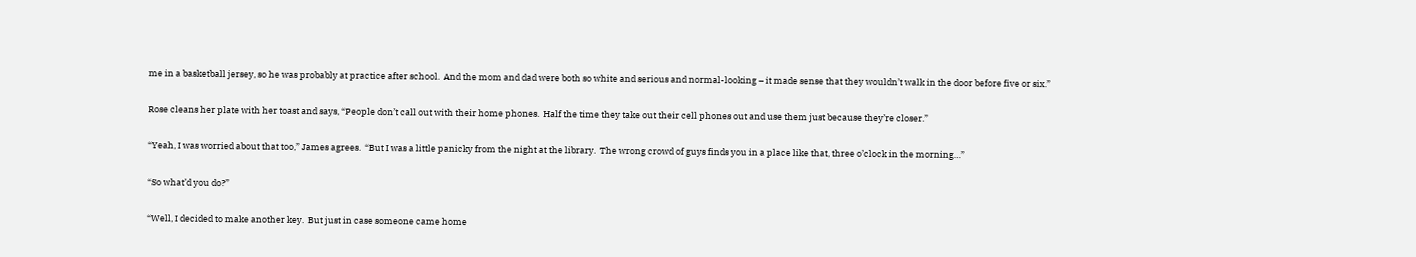me in a basketball jersey, so he was probably at practice after school.  And the mom and dad were both so white and serious and normal-looking – it made sense that they wouldn’t walk in the door before five or six.”

Rose cleans her plate with her toast and says, “People don’t call out with their home phones.  Half the time they take out their cell phones out and use them just because they’re closer.”

“Yeah, I was worried about that too,” James agrees.  “But I was a little panicky from the night at the library.  The wrong crowd of guys finds you in a place like that, three o’clock in the morning…”

“So what’d you do?”

“Well, I decided to make another key.  But just in case someone came home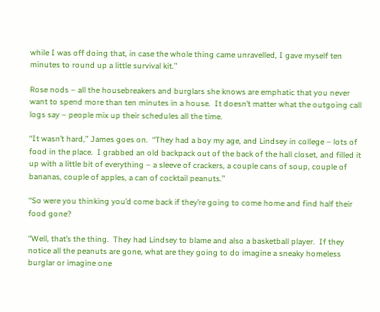while I was off doing that, in case the whole thing came unravelled, I gave myself ten minutes to round up a little survival kit.”

Rose nods – all the housebreakers and burglars she knows are emphatic that you never want to spend more than ten minutes in a house.  It doesn’t matter what the outgoing call logs say – people mix up their schedules all the time.

“It wasn’t hard,” James goes on.  “They had a boy my age, and Lindsey in college – lots of food in the place.  I grabbed an old backpack out of the back of the hall closet, and filled it up with a little bit of everything – a sleeve of crackers, a couple cans of soup, couple of bananas, couple of apples, a can of cocktail peanuts.”

“So were you thinking you’d come back if they’re going to come home and find half their food gone?

“Well, that’s the thing.  They had Lindsey to blame and also a basketball player.  If they notice all the peanuts are gone, what are they going to do imagine a sneaky homeless burglar or imagine one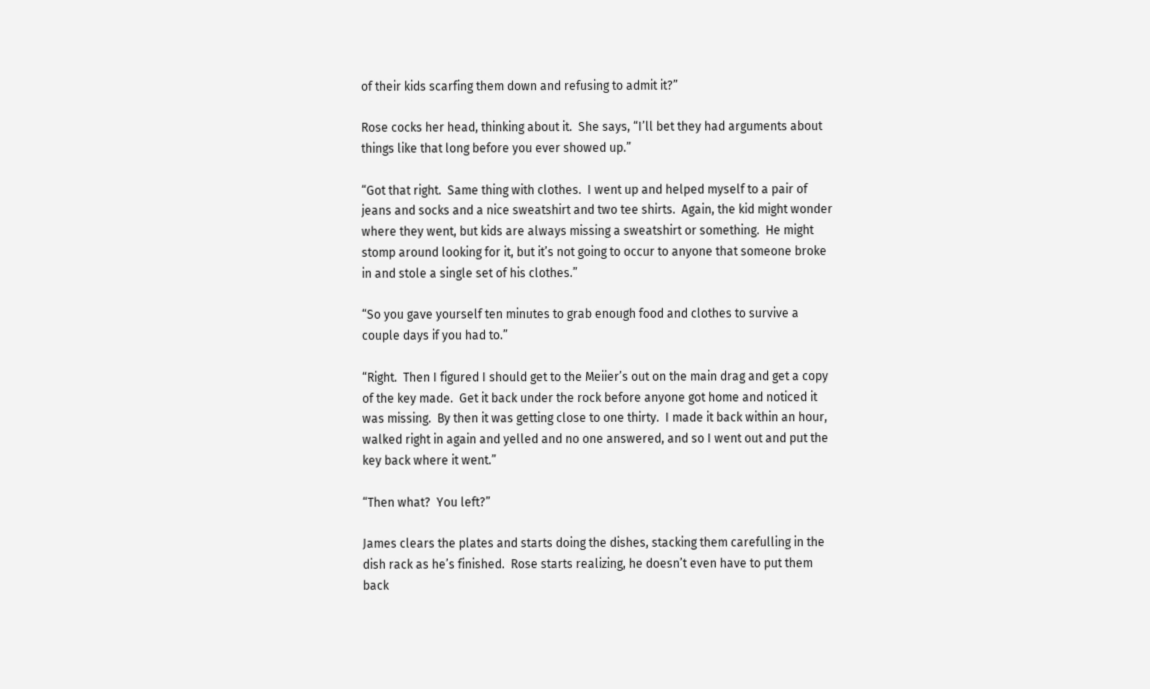of their kids scarfing them down and refusing to admit it?”

Rose cocks her head, thinking about it.  She says, “I’ll bet they had arguments about things like that long before you ever showed up.”

“Got that right.  Same thing with clothes.  I went up and helped myself to a pair of jeans and socks and a nice sweatshirt and two tee shirts.  Again, the kid might wonder where they went, but kids are always missing a sweatshirt or something.  He might stomp around looking for it, but it’s not going to occur to anyone that someone broke in and stole a single set of his clothes.”

“So you gave yourself ten minutes to grab enough food and clothes to survive a couple days if you had to.”

“Right.  Then I figured I should get to the Meiier’s out on the main drag and get a copy of the key made.  Get it back under the rock before anyone got home and noticed it was missing.  By then it was getting close to one thirty.  I made it back within an hour, walked right in again and yelled and no one answered, and so I went out and put the key back where it went.”

“Then what?  You left?”

James clears the plates and starts doing the dishes, stacking them carefulling in the dish rack as he’s finished.  Rose starts realizing, he doesn’t even have to put them back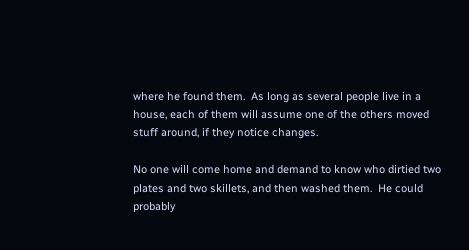where he found them.  As long as several people live in a house, each of them will assume one of the others moved stuff around, if they notice changes.

No one will come home and demand to know who dirtied two plates and two skillets, and then washed them.  He could probably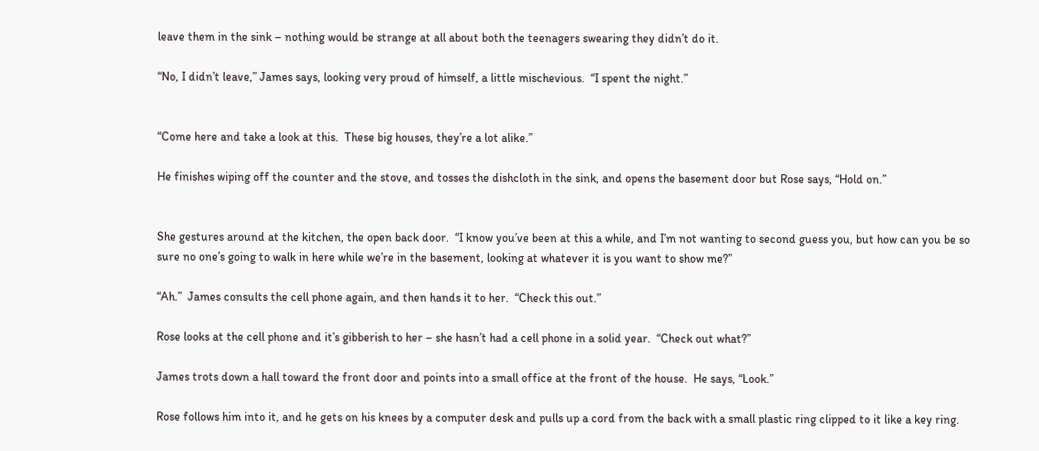leave them in the sink – nothing would be strange at all about both the teenagers swearing they didn’t do it.

“No, I didn’t leave,” James says, looking very proud of himself, a little mischevious.  “I spent the night.”


“Come here and take a look at this.  These big houses, they’re a lot alike.”

He finishes wiping off the counter and the stove, and tosses the dishcloth in the sink, and opens the basement door but Rose says, “Hold on.”


She gestures around at the kitchen, the open back door.  “I know you’ve been at this a while, and I’m not wanting to second guess you, but how can you be so sure no one’s going to walk in here while we’re in the basement, looking at whatever it is you want to show me?”

“Ah.”  James consults the cell phone again, and then hands it to her.  “Check this out.”

Rose looks at the cell phone and it’s gibberish to her – she hasn’t had a cell phone in a solid year.  “Check out what?”

James trots down a hall toward the front door and points into a small office at the front of the house.  He says, “Look.”

Rose follows him into it, and he gets on his knees by a computer desk and pulls up a cord from the back with a small plastic ring clipped to it like a key ring.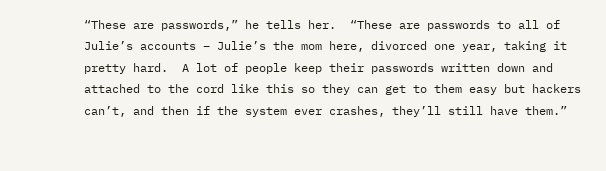“These are passwords,” he tells her.  “These are passwords to all of Julie’s accounts – Julie’s the mom here, divorced one year, taking it pretty hard.  A lot of people keep their passwords written down and attached to the cord like this so they can get to them easy but hackers can’t, and then if the system ever crashes, they’ll still have them.”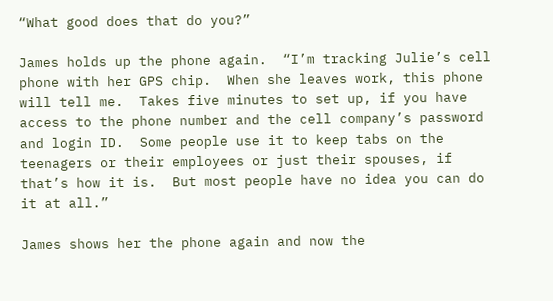“What good does that do you?”

James holds up the phone again.  “I’m tracking Julie’s cell phone with her GPS chip.  When she leaves work, this phone will tell me.  Takes five minutes to set up, if you have access to the phone number and the cell company’s password and login ID.  Some people use it to keep tabs on the teenagers or their employees or just their spouses, if that’s how it is.  But most people have no idea you can do it at all.”

James shows her the phone again and now the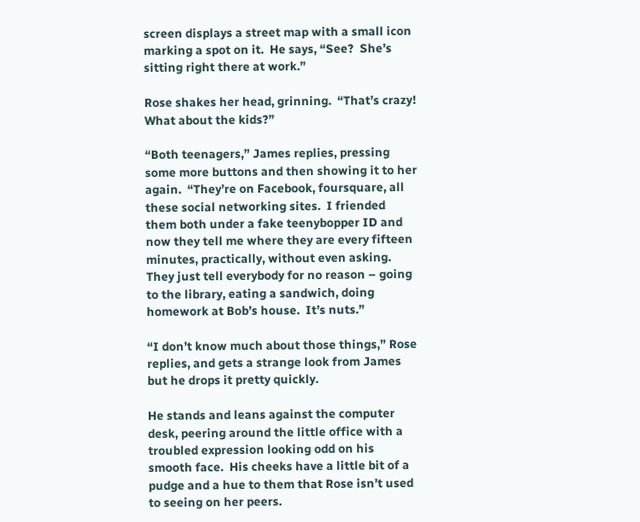screen displays a street map with a small icon marking a spot on it.  He says, “See?  She’s sitting right there at work.”

Rose shakes her head, grinning.  “That’s crazy!  What about the kids?”

“Both teenagers,” James replies, pressing some more buttons and then showing it to her again.  “They’re on Facebook, foursquare, all these social networking sites.  I friended them both under a fake teenybopper ID and now they tell me where they are every fifteen minutes, practically, without even asking.  They just tell everybody for no reason – going to the library, eating a sandwich, doing homework at Bob’s house.  It’s nuts.”

“I don’t know much about those things,” Rose replies, and gets a strange look from James but he drops it pretty quickly.

He stands and leans against the computer desk, peering around the little office with a troubled expression looking odd on his smooth face.  His cheeks have a little bit of a pudge and a hue to them that Rose isn’t used to seeing on her peers.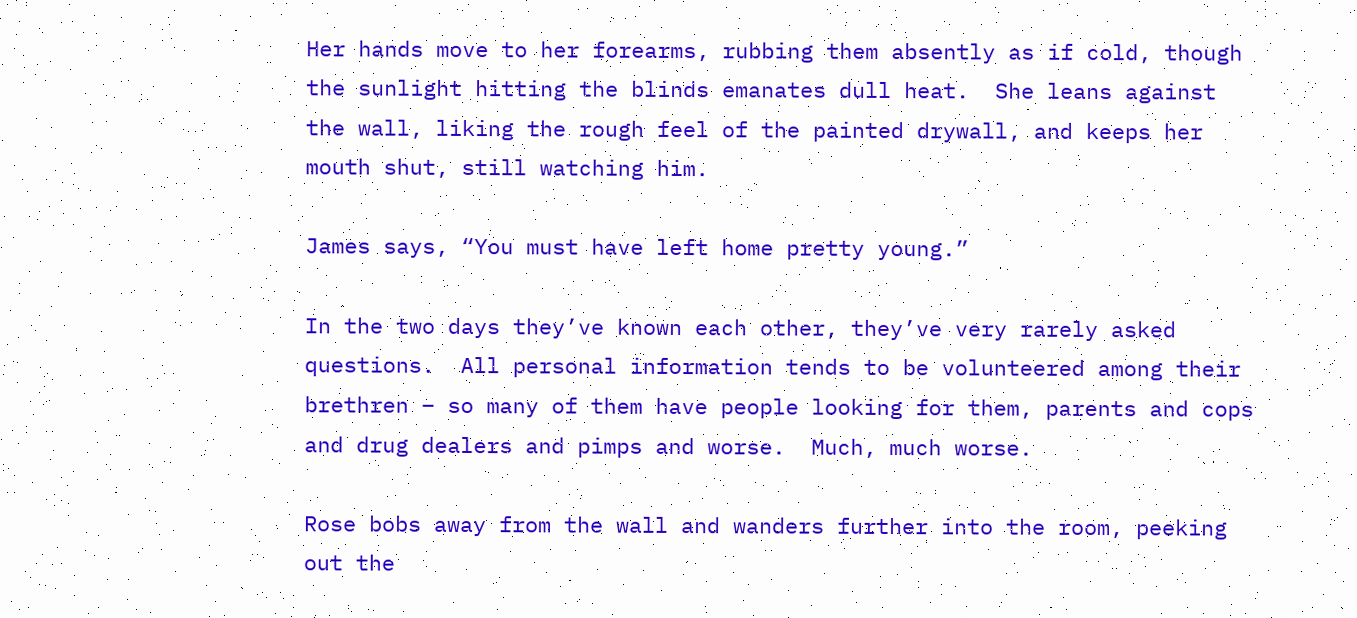Her hands move to her forearms, rubbing them absently as if cold, though the sunlight hitting the blinds emanates dull heat.  She leans against the wall, liking the rough feel of the painted drywall, and keeps her mouth shut, still watching him.

James says, “You must have left home pretty young.”

In the two days they’ve known each other, they’ve very rarely asked questions.  All personal information tends to be volunteered among their brethren – so many of them have people looking for them, parents and cops and drug dealers and pimps and worse.  Much, much worse.

Rose bobs away from the wall and wanders further into the room, peeking out the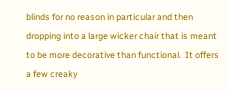blinds for no reason in particular and then dropping into a large wicker chair that is meant to be more decorative than functional.  It offers a few creaky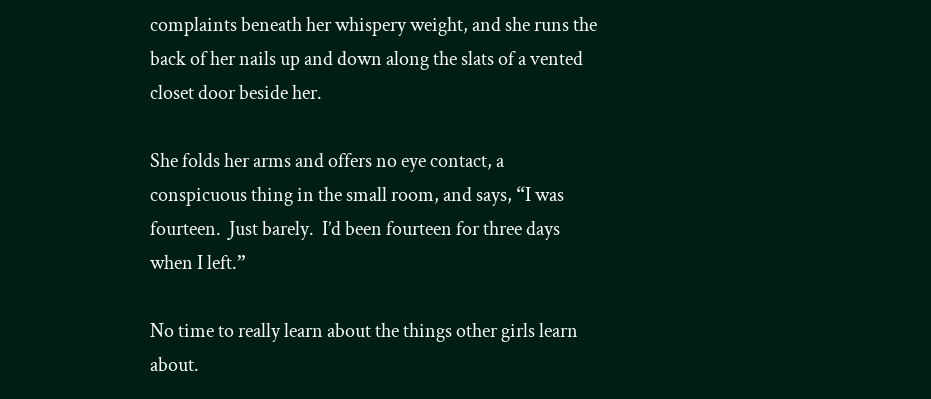complaints beneath her whispery weight, and she runs the back of her nails up and down along the slats of a vented closet door beside her.

She folds her arms and offers no eye contact, a conspicuous thing in the small room, and says, “I was fourteen.  Just barely.  I’d been fourteen for three days when I left.”

No time to really learn about the things other girls learn about.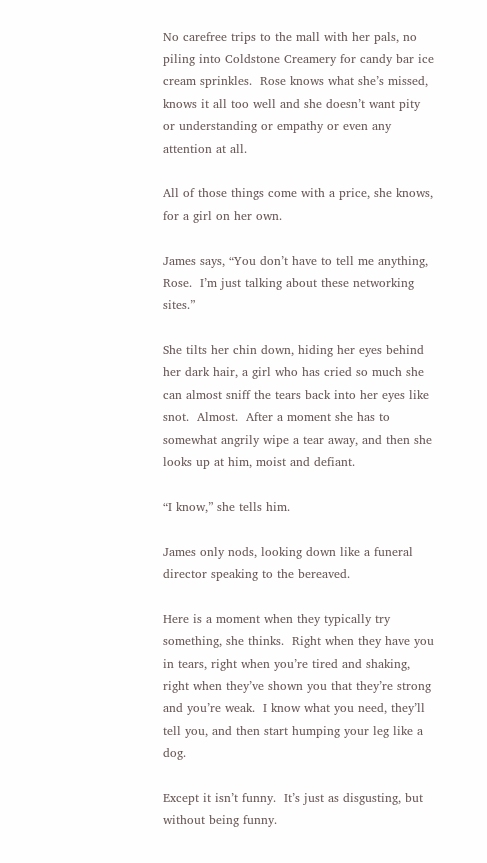No carefree trips to the mall with her pals, no piling into Coldstone Creamery for candy bar ice cream sprinkles.  Rose knows what she’s missed, knows it all too well and she doesn’t want pity or understanding or empathy or even any attention at all.

All of those things come with a price, she knows, for a girl on her own.

James says, “You don’t have to tell me anything, Rose.  I’m just talking about these networking sites.”

She tilts her chin down, hiding her eyes behind her dark hair, a girl who has cried so much she can almost sniff the tears back into her eyes like snot.  Almost.  After a moment she has to somewhat angrily wipe a tear away, and then she looks up at him, moist and defiant.

“I know,” she tells him.

James only nods, looking down like a funeral director speaking to the bereaved.

Here is a moment when they typically try something, she thinks.  Right when they have you in tears, right when you’re tired and shaking, right when they’ve shown you that they’re strong and you’re weak.  I know what you need, they’ll tell you, and then start humping your leg like a dog.

Except it isn’t funny.  It’s just as disgusting, but without being funny.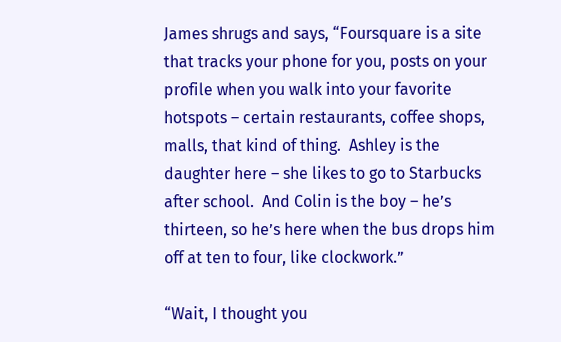James shrugs and says, “Foursquare is a site that tracks your phone for you, posts on your profile when you walk into your favorite hotspots – certain restaurants, coffee shops, malls, that kind of thing.  Ashley is the daughter here – she likes to go to Starbucks after school.  And Colin is the boy – he’s thirteen, so he’s here when the bus drops him off at ten to four, like clockwork.”

“Wait, I thought you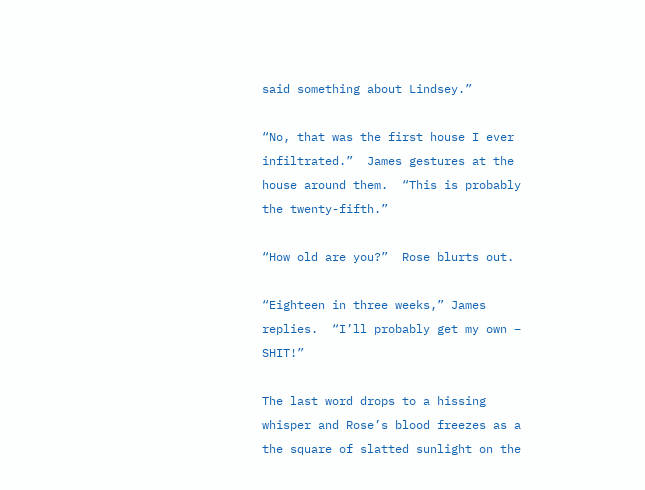said something about Lindsey.”

“No, that was the first house I ever infiltrated.”  James gestures at the house around them.  “This is probably the twenty-fifth.”

“How old are you?”  Rose blurts out.

“Eighteen in three weeks,” James replies.  “I’ll probably get my own – SHIT!”

The last word drops to a hissing whisper and Rose’s blood freezes as a the square of slatted sunlight on the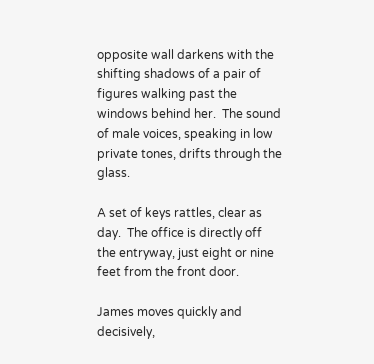opposite wall darkens with the shifting shadows of a pair of figures walking past the windows behind her.  The sound of male voices, speaking in low private tones, drifts through the glass.

A set of keys rattles, clear as day.  The office is directly off the entryway, just eight or nine feet from the front door.

James moves quickly and decisively,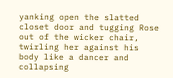yanking open the slatted closet door and tugging Rose out of the wicker chair, twirling her against his body like a dancer and collapsing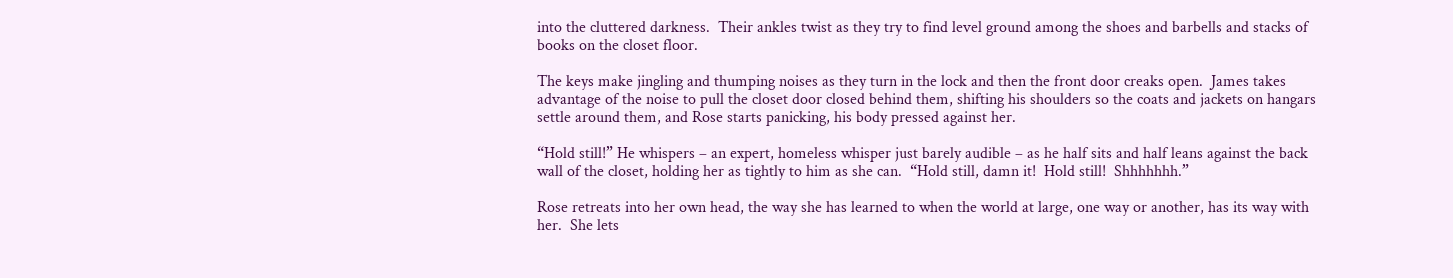into the cluttered darkness.  Their ankles twist as they try to find level ground among the shoes and barbells and stacks of books on the closet floor.

The keys make jingling and thumping noises as they turn in the lock and then the front door creaks open.  James takes advantage of the noise to pull the closet door closed behind them, shifting his shoulders so the coats and jackets on hangars settle around them, and Rose starts panicking, his body pressed against her.

“Hold still!” He whispers – an expert, homeless whisper just barely audible – as he half sits and half leans against the back wall of the closet, holding her as tightly to him as she can.  “Hold still, damn it!  Hold still!  Shhhhhhh.”

Rose retreats into her own head, the way she has learned to when the world at large, one way or another, has its way with her.  She lets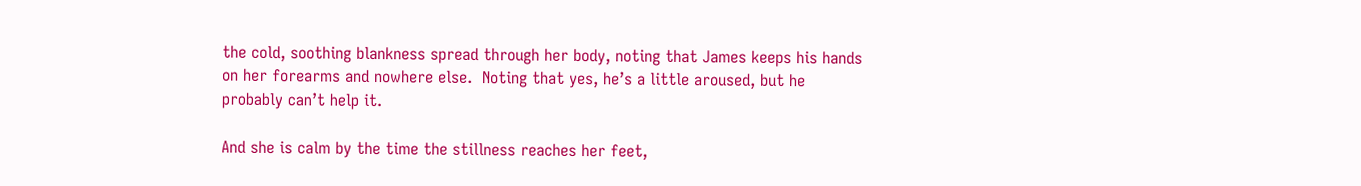the cold, soothing blankness spread through her body, noting that James keeps his hands on her forearms and nowhere else.  Noting that yes, he’s a little aroused, but he probably can’t help it.

And she is calm by the time the stillness reaches her feet,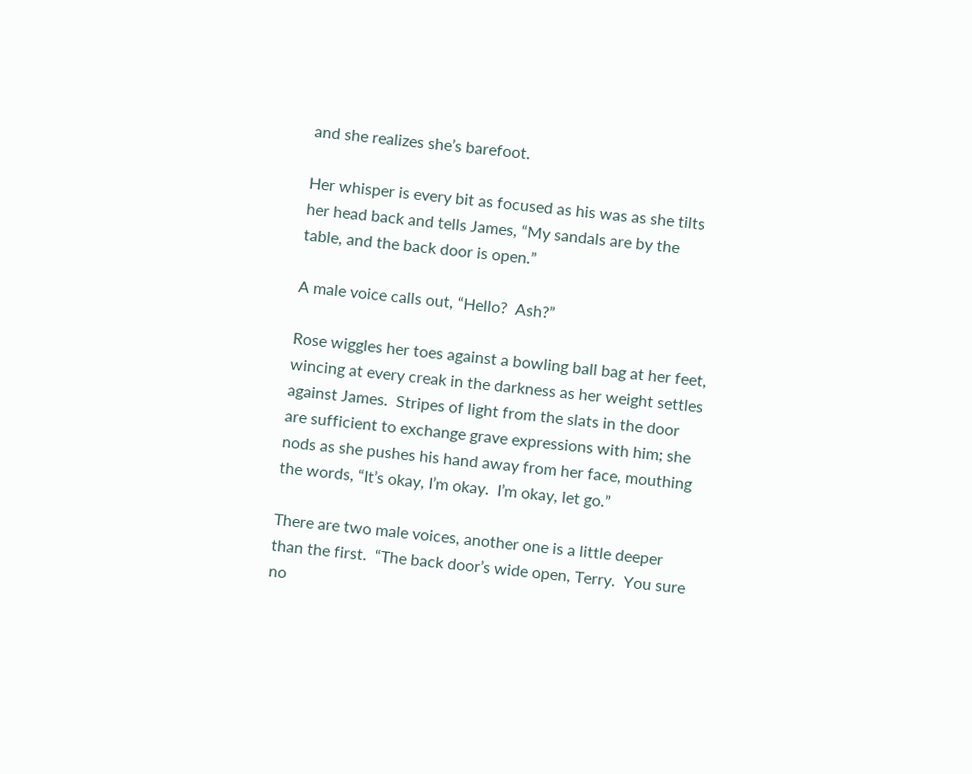and she realizes she’s barefoot.

Her whisper is every bit as focused as his was as she tilts her head back and tells James, “My sandals are by the table, and the back door is open.”

A male voice calls out, “Hello?  Ash?”

Rose wiggles her toes against a bowling ball bag at her feet, wincing at every creak in the darkness as her weight settles against James.  Stripes of light from the slats in the door are sufficient to exchange grave expressions with him; she nods as she pushes his hand away from her face, mouthing the words, “It’s okay, I’m okay.  I’m okay, let go.”

There are two male voices, another one is a little deeper than the first.  “The back door’s wide open, Terry.  You sure no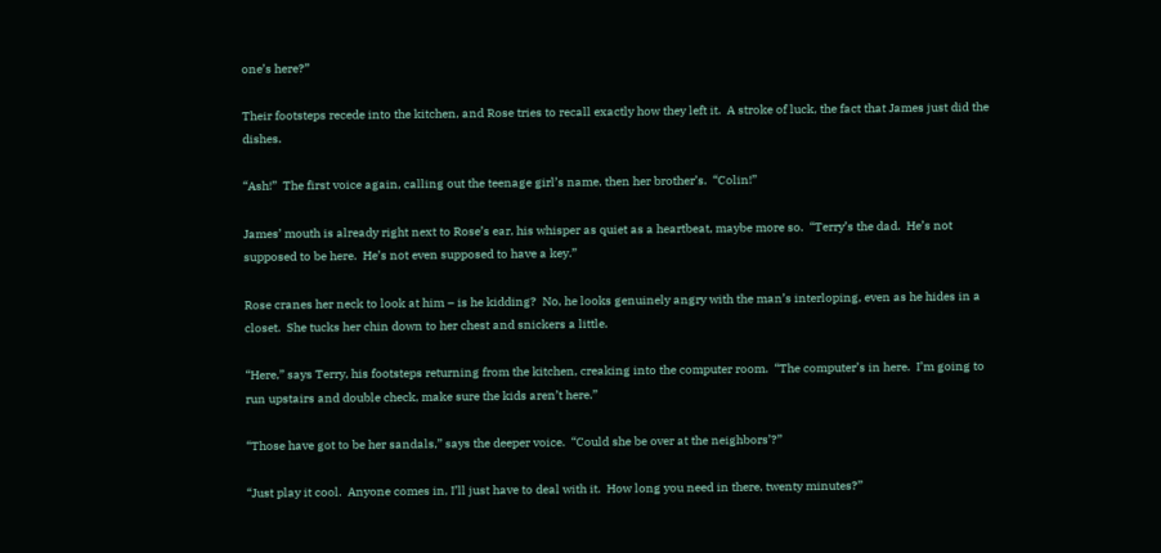one’s here?”

Their footsteps recede into the kitchen, and Rose tries to recall exactly how they left it.  A stroke of luck, the fact that James just did the dishes.

“Ash!”  The first voice again, calling out the teenage girl’s name, then her brother’s.  “Colin!”

James’ mouth is already right next to Rose’s ear, his whisper as quiet as a heartbeat, maybe more so.  “Terry’s the dad.  He’s not supposed to be here.  He’s not even supposed to have a key.”

Rose cranes her neck to look at him – is he kidding?  No, he looks genuinely angry with the man’s interloping, even as he hides in a closet.  She tucks her chin down to her chest and snickers a little.

“Here,” says Terry, his footsteps returning from the kitchen, creaking into the computer room.  “The computer’s in here.  I’m going to run upstairs and double check, make sure the kids aren’t here.”

“Those have got to be her sandals,” says the deeper voice.  “Could she be over at the neighbors’?”

“Just play it cool.  Anyone comes in, I’ll just have to deal with it.  How long you need in there, twenty minutes?”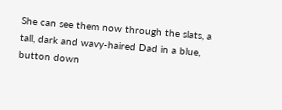She can see them now through the slats, a tall, dark and wavy-haired Dad in a blue, button down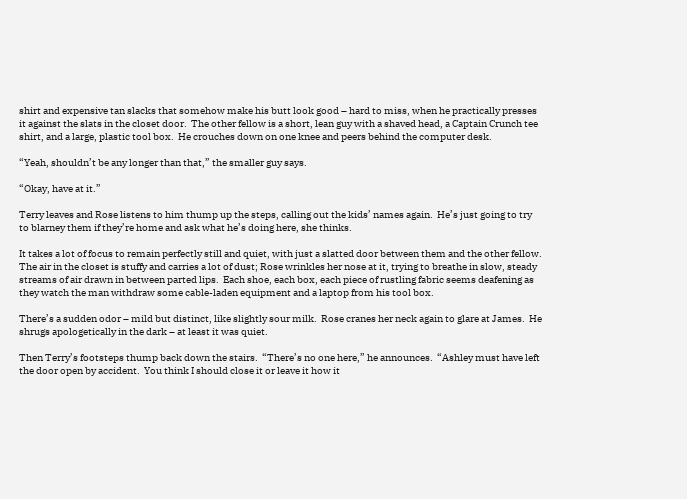shirt and expensive tan slacks that somehow make his butt look good – hard to miss, when he practically presses it against the slats in the closet door.  The other fellow is a short, lean guy with a shaved head, a Captain Crunch tee shirt, and a large, plastic tool box.  He crouches down on one knee and peers behind the computer desk.

“Yeah, shouldn’t be any longer than that,” the smaller guy says.

“Okay, have at it.”

Terry leaves and Rose listens to him thump up the steps, calling out the kids’ names again.  He’s just going to try to blarney them if they’re home and ask what he’s doing here, she thinks.

It takes a lot of focus to remain perfectly still and quiet, with just a slatted door between them and the other fellow.  The air in the closet is stuffy and carries a lot of dust; Rose wrinkles her nose at it, trying to breathe in slow, steady streams of air drawn in between parted lips.  Each shoe, each box, each piece of rustling fabric seems deafening as they watch the man withdraw some cable-laden equipment and a laptop from his tool box.

There’s a sudden odor – mild but distinct, like slightly sour milk.  Rose cranes her neck again to glare at James.  He shrugs apologetically in the dark – at least it was quiet.

Then Terry’s footsteps thump back down the stairs.  “There’s no one here,” he announces.  “Ashley must have left the door open by accident.  You think I should close it or leave it how it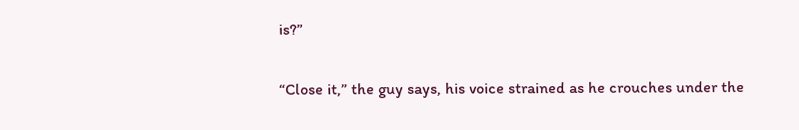is?”

“Close it,” the guy says, his voice strained as he crouches under the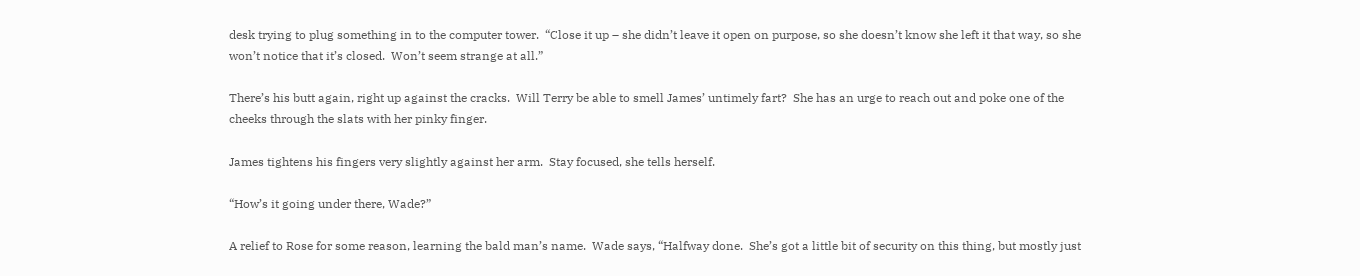desk trying to plug something in to the computer tower.  “Close it up – she didn’t leave it open on purpose, so she doesn’t know she left it that way, so she won’t notice that it’s closed.  Won’t seem strange at all.”

There’s his butt again, right up against the cracks.  Will Terry be able to smell James’ untimely fart?  She has an urge to reach out and poke one of the cheeks through the slats with her pinky finger.

James tightens his fingers very slightly against her arm.  Stay focused, she tells herself.

“How’s it going under there, Wade?”

A relief to Rose for some reason, learning the bald man’s name.  Wade says, “Halfway done.  She’s got a little bit of security on this thing, but mostly just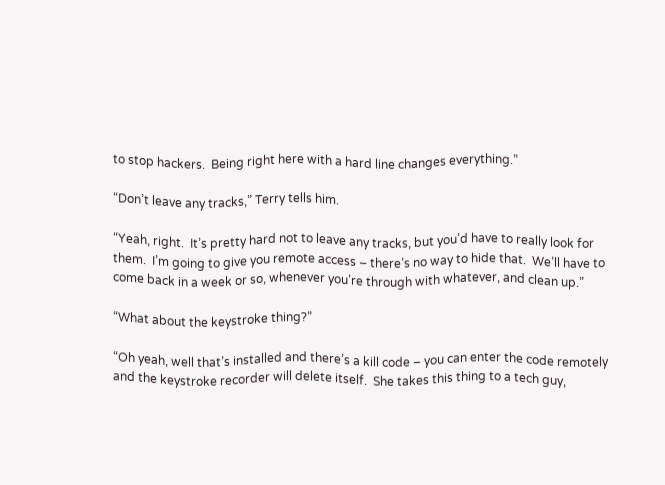to stop hackers.  Being right here with a hard line changes everything.”

“Don’t leave any tracks,” Terry tells him.

“Yeah, right.  It’s pretty hard not to leave any tracks, but you’d have to really look for them.  I’m going to give you remote access – there’s no way to hide that.  We’ll have to come back in a week or so, whenever you’re through with whatever, and clean up.”

“What about the keystroke thing?”

“Oh yeah, well that’s installed and there’s a kill code – you can enter the code remotely and the keystroke recorder will delete itself.  She takes this thing to a tech guy,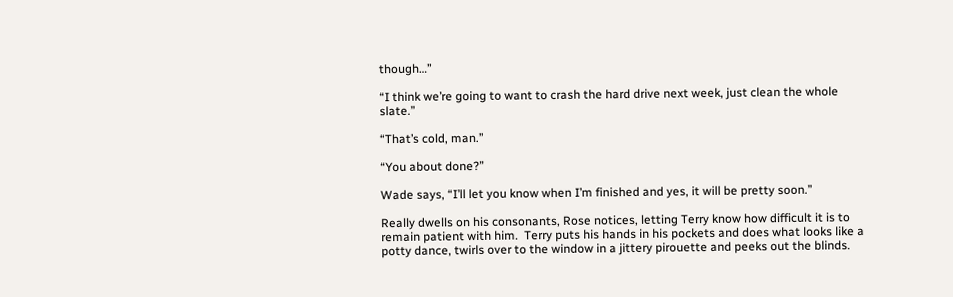though…”

“I think we’re going to want to crash the hard drive next week, just clean the whole slate.”

“That’s cold, man.”

“You about done?”

Wade says, “I’ll let you know when I’m finished and yes, it will be pretty soon.”

Really dwells on his consonants, Rose notices, letting Terry know how difficult it is to remain patient with him.  Terry puts his hands in his pockets and does what looks like a potty dance, twirls over to the window in a jittery pirouette and peeks out the blinds.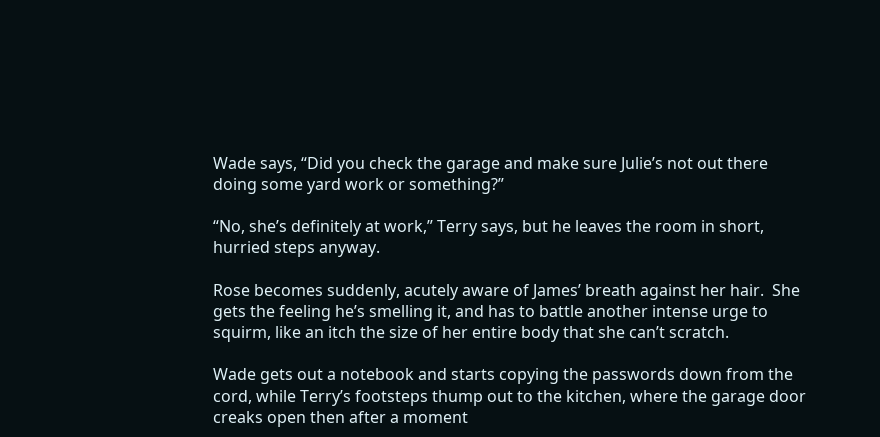Wade says, “Did you check the garage and make sure Julie’s not out there doing some yard work or something?”

“No, she’s definitely at work,” Terry says, but he leaves the room in short, hurried steps anyway.

Rose becomes suddenly, acutely aware of James’ breath against her hair.  She gets the feeling he’s smelling it, and has to battle another intense urge to squirm, like an itch the size of her entire body that she can’t scratch.

Wade gets out a notebook and starts copying the passwords down from the cord, while Terry’s footsteps thump out to the kitchen, where the garage door creaks open then after a moment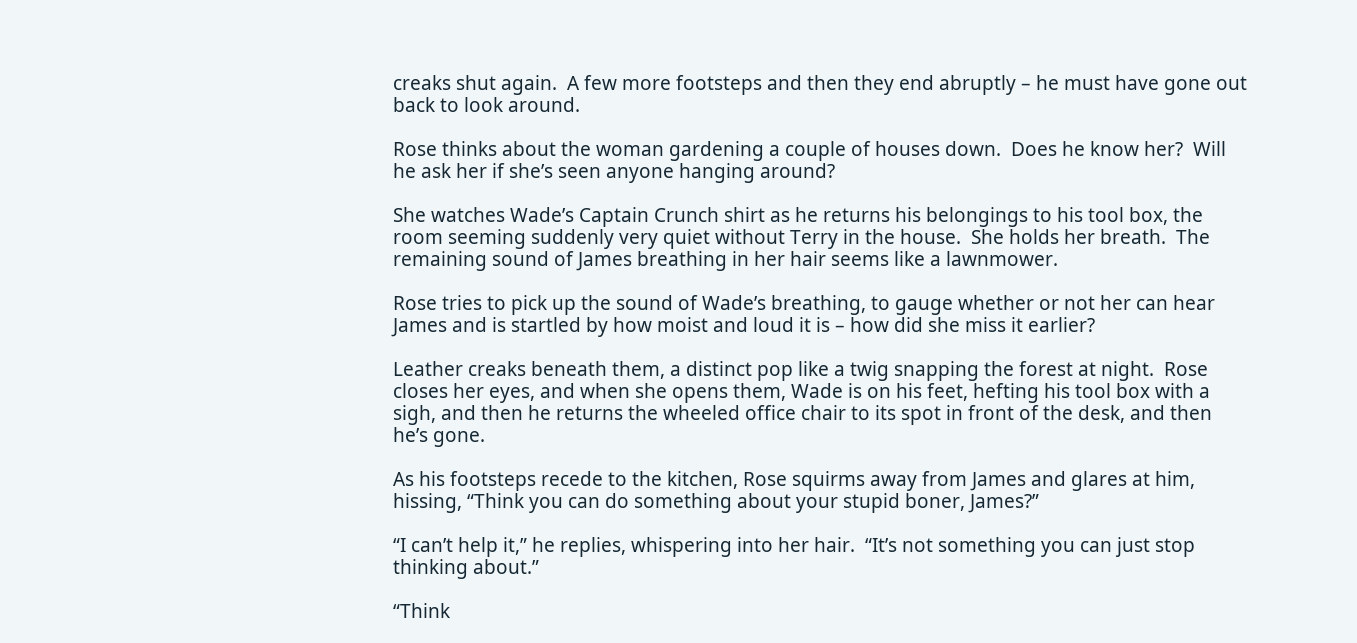creaks shut again.  A few more footsteps and then they end abruptly – he must have gone out back to look around.

Rose thinks about the woman gardening a couple of houses down.  Does he know her?  Will he ask her if she’s seen anyone hanging around?

She watches Wade’s Captain Crunch shirt as he returns his belongings to his tool box, the room seeming suddenly very quiet without Terry in the house.  She holds her breath.  The remaining sound of James breathing in her hair seems like a lawnmower.

Rose tries to pick up the sound of Wade’s breathing, to gauge whether or not her can hear James and is startled by how moist and loud it is – how did she miss it earlier?

Leather creaks beneath them, a distinct pop like a twig snapping the forest at night.  Rose closes her eyes, and when she opens them, Wade is on his feet, hefting his tool box with a sigh, and then he returns the wheeled office chair to its spot in front of the desk, and then he’s gone.

As his footsteps recede to the kitchen, Rose squirms away from James and glares at him, hissing, “Think you can do something about your stupid boner, James?”

“I can’t help it,” he replies, whispering into her hair.  “It’s not something you can just stop thinking about.”

“Think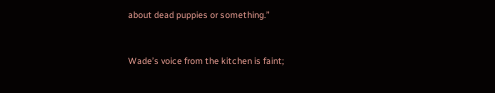about dead puppies or something.”


Wade’s voice from the kitchen is faint;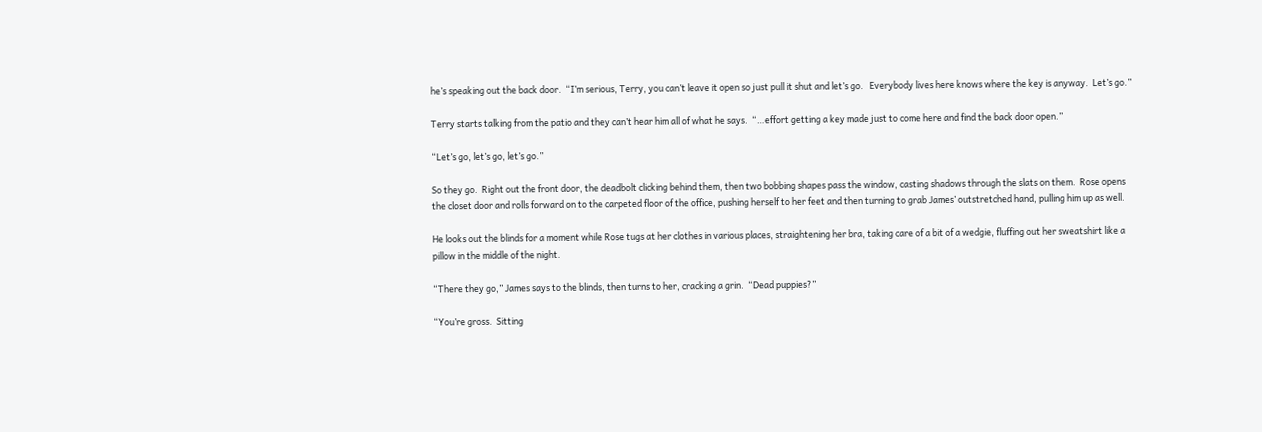he’s speaking out the back door.  “I’m serious, Terry, you can’t leave it open so just pull it shut and let’s go.   Everybody lives here knows where the key is anyway.  Let’s go.”

Terry starts talking from the patio and they can’t hear him all of what he says.  “…effort getting a key made just to come here and find the back door open.”

“Let’s go, let’s go, let’s go.”

So they go.  Right out the front door, the deadbolt clicking behind them, then two bobbing shapes pass the window, casting shadows through the slats on them.  Rose opens the closet door and rolls forward on to the carpeted floor of the office, pushing herself to her feet and then turning to grab James’ outstretched hand, pulling him up as well.

He looks out the blinds for a moment while Rose tugs at her clothes in various places, straightening her bra, taking care of a bit of a wedgie, fluffing out her sweatshirt like a pillow in the middle of the night.

“There they go,” James says to the blinds, then turns to her, cracking a grin.  “Dead puppies?”

“You’re gross.  Sitting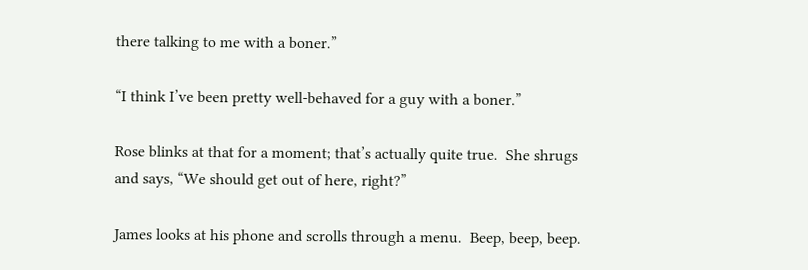there talking to me with a boner.”

“I think I’ve been pretty well-behaved for a guy with a boner.”

Rose blinks at that for a moment; that’s actually quite true.  She shrugs and says, “We should get out of here, right?”

James looks at his phone and scrolls through a menu.  Beep, beep, beep.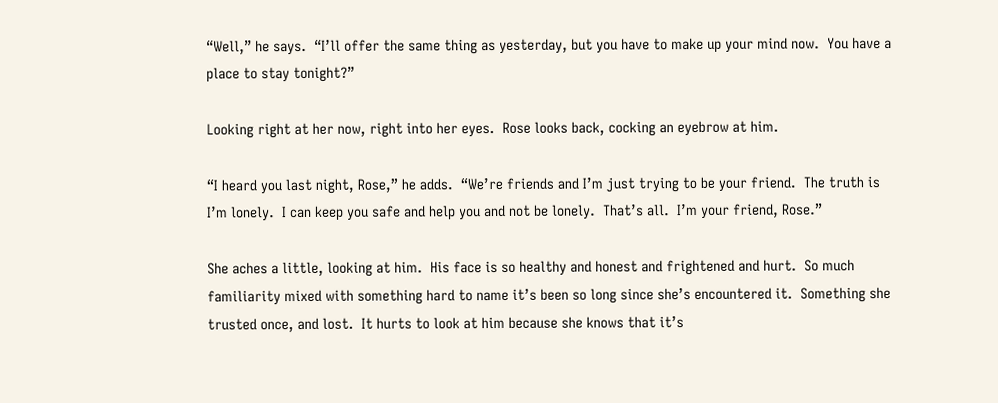“Well,” he says.  “I’ll offer the same thing as yesterday, but you have to make up your mind now.  You have a place to stay tonight?”

Looking right at her now, right into her eyes.  Rose looks back, cocking an eyebrow at him.

“I heard you last night, Rose,” he adds.  “We’re friends and I’m just trying to be your friend.  The truth is I’m lonely.  I can keep you safe and help you and not be lonely.  That’s all.  I’m your friend, Rose.”

She aches a little, looking at him.  His face is so healthy and honest and frightened and hurt.  So much familiarity mixed with something hard to name it’s been so long since she’s encountered it.  Something she trusted once, and lost.  It hurts to look at him because she knows that it’s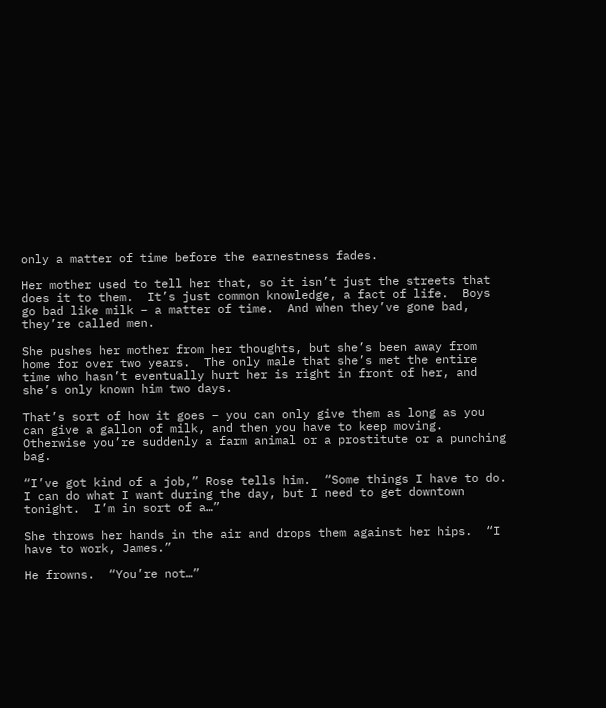only a matter of time before the earnestness fades.

Her mother used to tell her that, so it isn’t just the streets that does it to them.  It’s just common knowledge, a fact of life.  Boys go bad like milk – a matter of time.  And when they’ve gone bad, they’re called men.

She pushes her mother from her thoughts, but she’s been away from home for over two years.  The only male that she’s met the entire time who hasn’t eventually hurt her is right in front of her, and she’s only known him two days.

That’s sort of how it goes – you can only give them as long as you can give a gallon of milk, and then you have to keep moving.  Otherwise you’re suddenly a farm animal or a prostitute or a punching bag.

“I’ve got kind of a job,” Rose tells him.  “Some things I have to do.  I can do what I want during the day, but I need to get downtown tonight.  I’m in sort of a…”

She throws her hands in the air and drops them against her hips.  “I have to work, James.”

He frowns.  “You’re not…”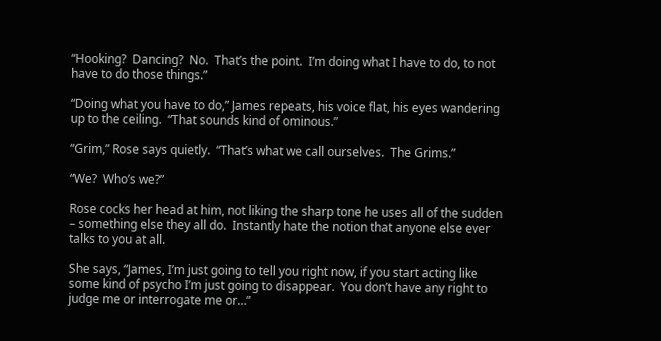“Hooking?  Dancing?  No.  That’s the point.  I’m doing what I have to do, to not have to do those things.”

“Doing what you have to do,” James repeats, his voice flat, his eyes wandering up to the ceiling.  “That sounds kind of ominous.”

“Grim,” Rose says quietly.  “That’s what we call ourselves.  The Grims.”

“We?  Who’s we?”

Rose cocks her head at him, not liking the sharp tone he uses all of the sudden – something else they all do.  Instantly hate the notion that anyone else ever talks to you at all.

She says, “James, I’m just going to tell you right now, if you start acting like some kind of psycho I’m just going to disappear.  You don’t have any right to judge me or interrogate me or…”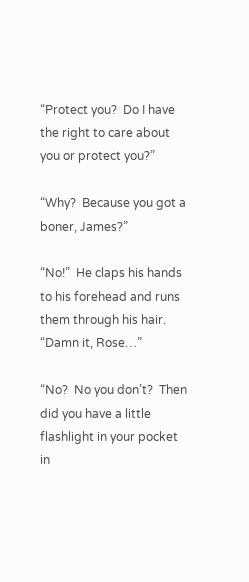“Protect you?  Do I have the right to care about you or protect you?”

“Why?  Because you got a boner, James?”

“No!”  He claps his hands to his forehead and runs them through his hair.  “Damn it, Rose…”

“No?  No you don’t?  Then did you have a little flashlight in your pocket in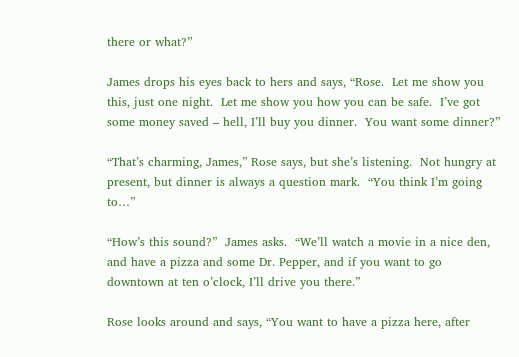there or what?”

James drops his eyes back to hers and says, “Rose.  Let me show you this, just one night.  Let me show you how you can be safe.  I’ve got some money saved – hell, I’ll buy you dinner.  You want some dinner?”

“That’s charming, James,” Rose says, but she’s listening.  Not hungry at present, but dinner is always a question mark.  “You think I’m going to…”

“How’s this sound?”  James asks.  “We’ll watch a movie in a nice den, and have a pizza and some Dr. Pepper, and if you want to go downtown at ten o’clock, I’ll drive you there.”

Rose looks around and says, “You want to have a pizza here, after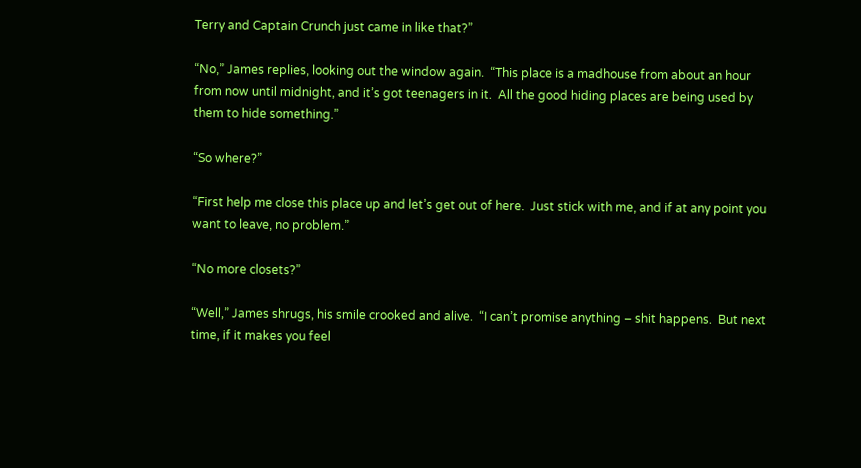Terry and Captain Crunch just came in like that?”

“No,” James replies, looking out the window again.  “This place is a madhouse from about an hour from now until midnight, and it’s got teenagers in it.  All the good hiding places are being used by them to hide something.”

“So where?”

“First help me close this place up and let’s get out of here.  Just stick with me, and if at any point you want to leave, no problem.”

“No more closets?”

“Well,” James shrugs, his smile crooked and alive.  “I can’t promise anything – shit happens.  But next time, if it makes you feel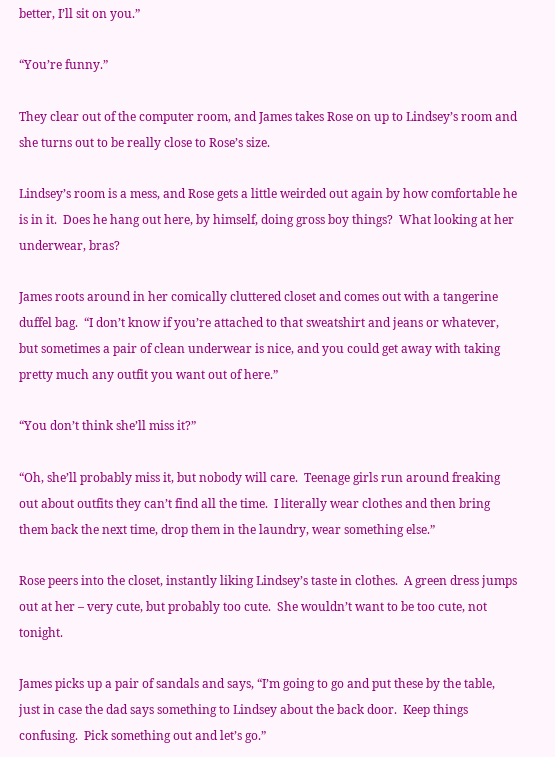better, I’ll sit on you.”

“You’re funny.”

They clear out of the computer room, and James takes Rose on up to Lindsey’s room and she turns out to be really close to Rose’s size.

Lindsey’s room is a mess, and Rose gets a little weirded out again by how comfortable he is in it.  Does he hang out here, by himself, doing gross boy things?  What looking at her underwear, bras?

James roots around in her comically cluttered closet and comes out with a tangerine duffel bag.  “I don’t know if you’re attached to that sweatshirt and jeans or whatever, but sometimes a pair of clean underwear is nice, and you could get away with taking pretty much any outfit you want out of here.”

“You don’t think she’ll miss it?”

“Oh, she’ll probably miss it, but nobody will care.  Teenage girls run around freaking out about outfits they can’t find all the time.  I literally wear clothes and then bring them back the next time, drop them in the laundry, wear something else.”

Rose peers into the closet, instantly liking Lindsey’s taste in clothes.  A green dress jumps out at her – very cute, but probably too cute.  She wouldn’t want to be too cute, not tonight.

James picks up a pair of sandals and says, “I’m going to go and put these by the table, just in case the dad says something to Lindsey about the back door.  Keep things confusing.  Pick something out and let’s go.”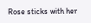Rose sticks with her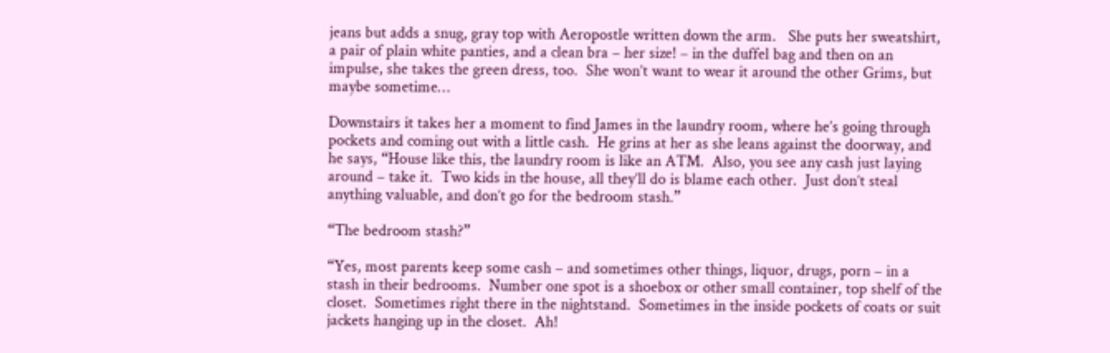jeans but adds a snug, gray top with Aeropostle written down the arm.   She puts her sweatshirt, a pair of plain white panties, and a clean bra – her size! – in the duffel bag and then on an impulse, she takes the green dress, too.  She won’t want to wear it around the other Grims, but maybe sometime…

Downstairs it takes her a moment to find James in the laundry room, where he’s going through pockets and coming out with a little cash.  He grins at her as she leans against the doorway, and he says, “House like this, the laundry room is like an ATM.  Also, you see any cash just laying around – take it.  Two kids in the house, all they’ll do is blame each other.  Just don’t steal anything valuable, and don’t go for the bedroom stash.”

“The bedroom stash?”

“Yes, most parents keep some cash – and sometimes other things, liquor, drugs, porn – in a stash in their bedrooms.  Number one spot is a shoebox or other small container, top shelf of the closet.  Sometimes right there in the nightstand.  Sometimes in the inside pockets of coats or suit jackets hanging up in the closet.  Ah!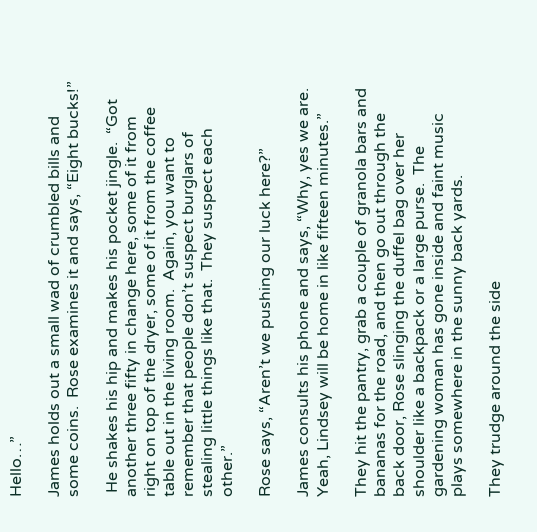Hello…”

James holds out a small wad of crumbled bills and some coins.  Rose examines it and says, “Eight bucks!”

 He shakes his hip and makes his pocket jingle.  “Got another three fifty in change here, some of it from right on top of the dryer, some of it from the coffee table out in the living room.  Again, you want to remember that people don’t suspect burglars of stealing little things like that.  They suspect each other.”

Rose says, “Aren’t we pushing our luck here?”

James consults his phone and says, “Why, yes we are.  Yeah, Lindsey will be home in like fifteen minutes.”

They hit the pantry, grab a couple of granola bars and bananas for the road, and then go out through the back door, Rose slinging the duffel bag over her shoulder like a backpack or a large purse.  The gardening woman has gone inside and faint music plays somewhere in the sunny back yards.

They trudge around the side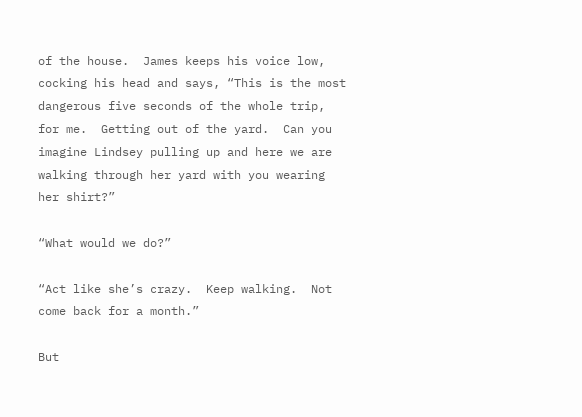of the house.  James keeps his voice low, cocking his head and says, “This is the most dangerous five seconds of the whole trip, for me.  Getting out of the yard.  Can you imagine Lindsey pulling up and here we are walking through her yard with you wearing her shirt?”

“What would we do?”

“Act like she’s crazy.  Keep walking.  Not come back for a month.”

But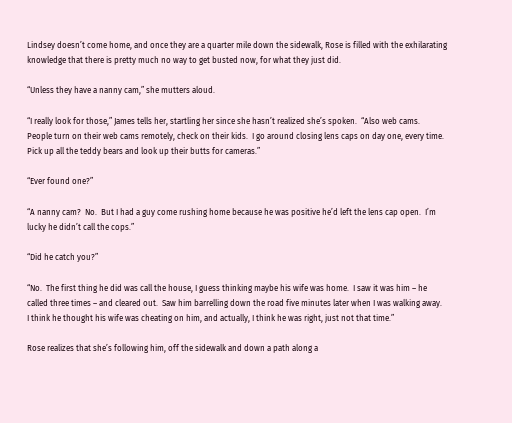Lindsey doesn’t come home, and once they are a quarter mile down the sidewalk, Rose is filled with the exhilarating knowledge that there is pretty much no way to get busted now, for what they just did.

“Unless they have a nanny cam,” she mutters aloud.

“I really look for those,” James tells her, startling her since she hasn’t realized she’s spoken.  “Also web cams.  People turn on their web cams remotely, check on their kids.  I go around closing lens caps on day one, every time.  Pick up all the teddy bears and look up their butts for cameras.”

“Ever found one?”

“A nanny cam?  No.  But I had a guy come rushing home because he was positive he’d left the lens cap open.  I’m lucky he didn’t call the cops.”

“Did he catch you?”

“No.  The first thing he did was call the house, I guess thinking maybe his wife was home.  I saw it was him – he called three times – and cleared out.  Saw him barrelling down the road five minutes later when I was walking away.  I think he thought his wife was cheating on him, and actually, I think he was right, just not that time.”

Rose realizes that she’s following him, off the sidewalk and down a path along a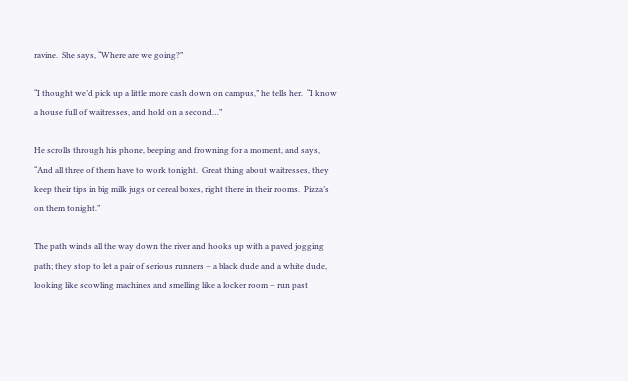ravine.  She says, “Where are we going?”

“I thought we’d pick up a little more cash down on campus,” he tells her.  “I know a house full of waitresses, and hold on a second…”

He scrolls through his phone, beeping and frowning for a moment, and says, “And all three of them have to work tonight.  Great thing about waitresses, they keep their tips in big milk jugs or cereal boxes, right there in their rooms.  Pizza’s on them tonight.”

The path winds all the way down the river and hooks up with a paved jogging path; they stop to let a pair of serious runners – a black dude and a white dude, looking like scowling machines and smelling like a locker room – run past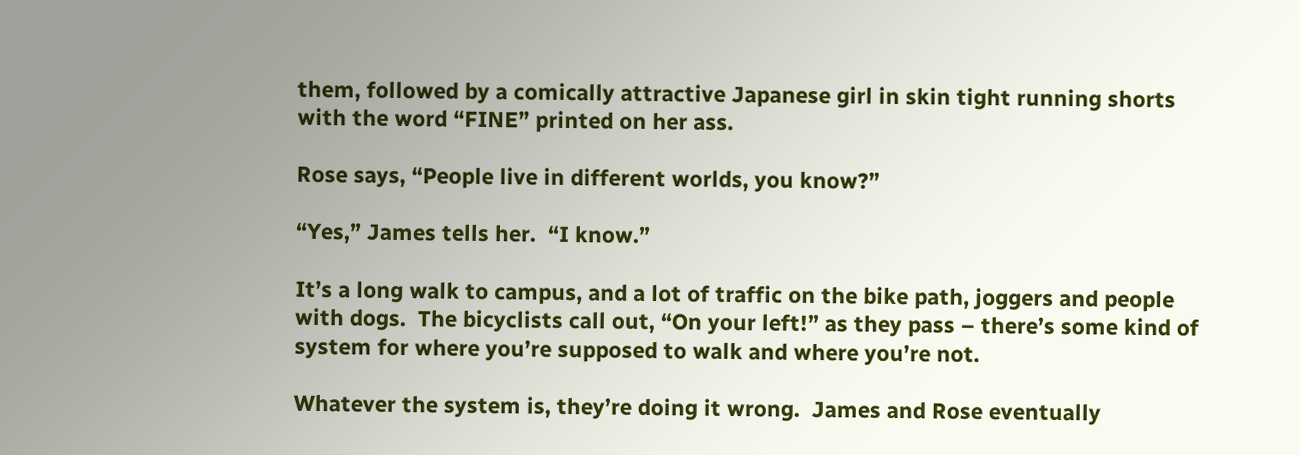them, followed by a comically attractive Japanese girl in skin tight running shorts with the word “FINE” printed on her ass.

Rose says, “People live in different worlds, you know?”

“Yes,” James tells her.  “I know.”

It’s a long walk to campus, and a lot of traffic on the bike path, joggers and people with dogs.  The bicyclists call out, “On your left!” as they pass – there’s some kind of system for where you’re supposed to walk and where you’re not.

Whatever the system is, they’re doing it wrong.  James and Rose eventually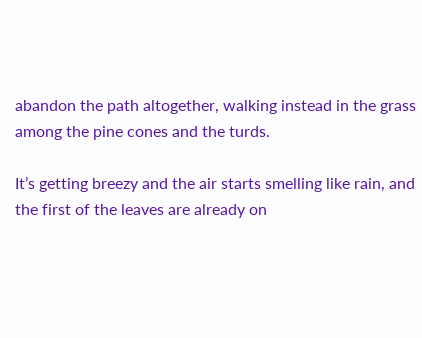abandon the path altogether, walking instead in the grass among the pine cones and the turds.

It’s getting breezy and the air starts smelling like rain, and the first of the leaves are already on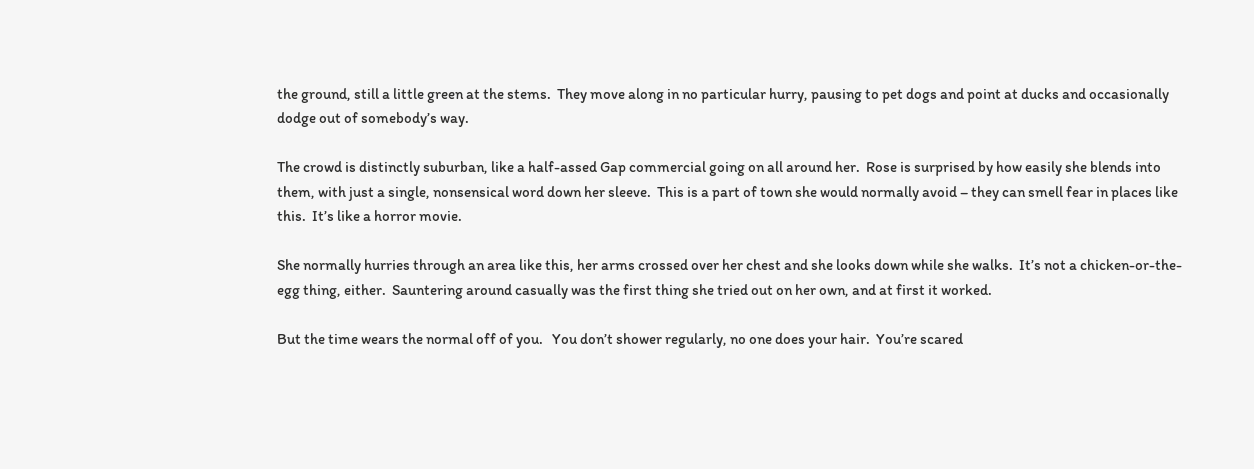the ground, still a little green at the stems.  They move along in no particular hurry, pausing to pet dogs and point at ducks and occasionally dodge out of somebody’s way.

The crowd is distinctly suburban, like a half-assed Gap commercial going on all around her.  Rose is surprised by how easily she blends into them, with just a single, nonsensical word down her sleeve.  This is a part of town she would normally avoid – they can smell fear in places like this.  It’s like a horror movie.

She normally hurries through an area like this, her arms crossed over her chest and she looks down while she walks.  It’s not a chicken-or-the-egg thing, either.  Sauntering around casually was the first thing she tried out on her own, and at first it worked.

But the time wears the normal off of you.   You don’t shower regularly, no one does your hair.  You’re scared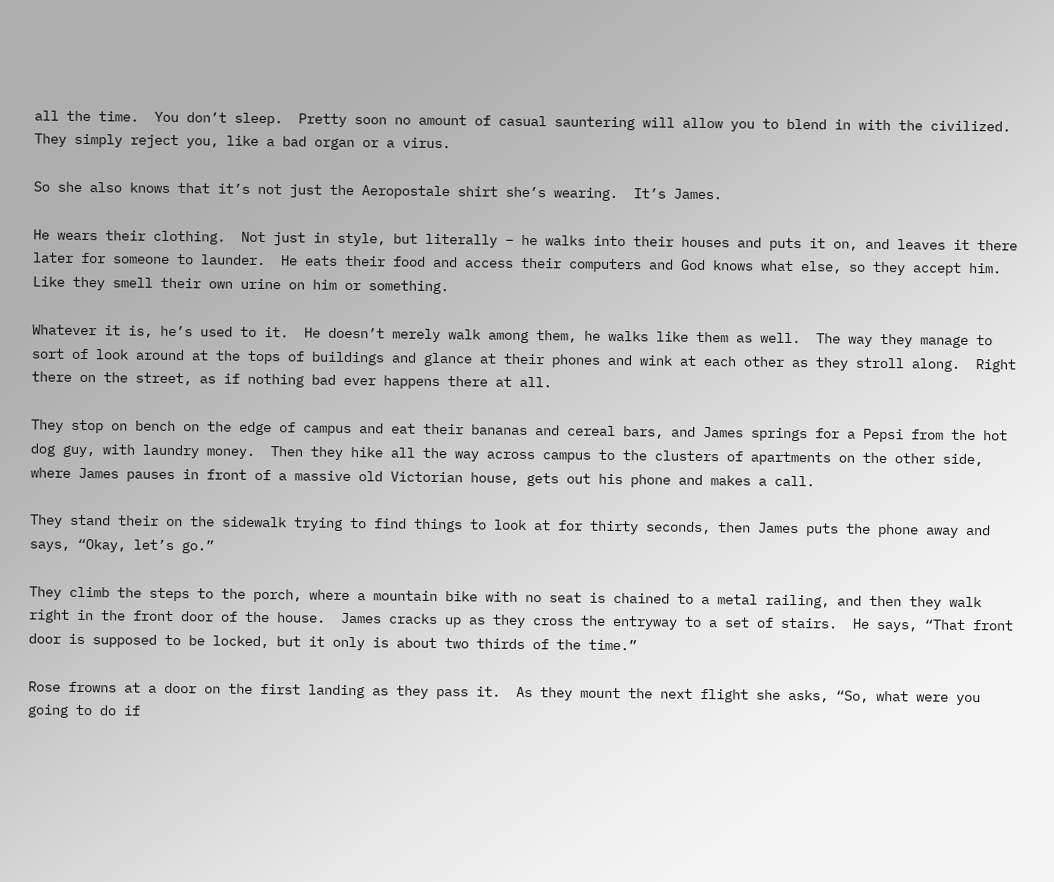all the time.  You don’t sleep.  Pretty soon no amount of casual sauntering will allow you to blend in with the civilized.  They simply reject you, like a bad organ or a virus.

So she also knows that it’s not just the Aeropostale shirt she’s wearing.  It’s James.

He wears their clothing.  Not just in style, but literally – he walks into their houses and puts it on, and leaves it there later for someone to launder.  He eats their food and access their computers and God knows what else, so they accept him.  Like they smell their own urine on him or something.

Whatever it is, he’s used to it.  He doesn’t merely walk among them, he walks like them as well.  The way they manage to sort of look around at the tops of buildings and glance at their phones and wink at each other as they stroll along.  Right there on the street, as if nothing bad ever happens there at all.

They stop on bench on the edge of campus and eat their bananas and cereal bars, and James springs for a Pepsi from the hot dog guy, with laundry money.  Then they hike all the way across campus to the clusters of apartments on the other side, where James pauses in front of a massive old Victorian house, gets out his phone and makes a call.

They stand their on the sidewalk trying to find things to look at for thirty seconds, then James puts the phone away and says, “Okay, let’s go.”

They climb the steps to the porch, where a mountain bike with no seat is chained to a metal railing, and then they walk right in the front door of the house.  James cracks up as they cross the entryway to a set of stairs.  He says, “That front door is supposed to be locked, but it only is about two thirds of the time.”

Rose frowns at a door on the first landing as they pass it.  As they mount the next flight she asks, “So, what were you going to do if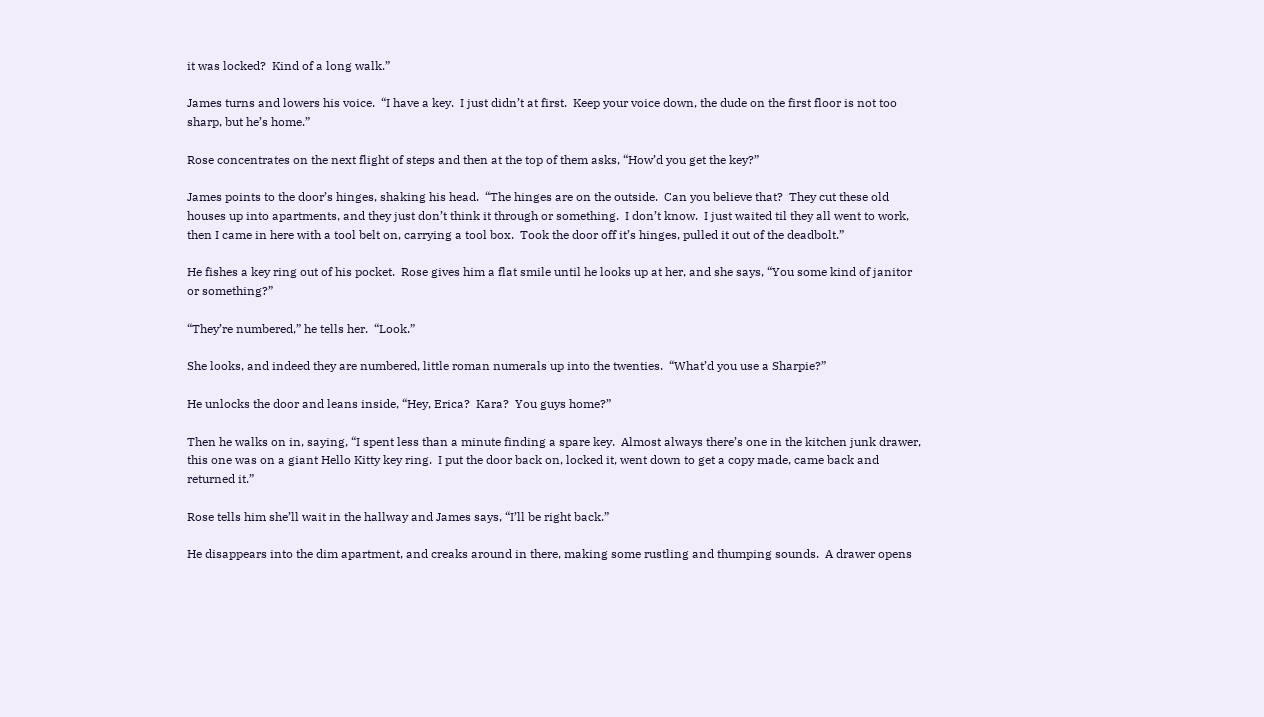it was locked?  Kind of a long walk.”

James turns and lowers his voice.  “I have a key.  I just didn’t at first.  Keep your voice down, the dude on the first floor is not too sharp, but he’s home.”

Rose concentrates on the next flight of steps and then at the top of them asks, “How’d you get the key?”

James points to the door’s hinges, shaking his head.  “The hinges are on the outside.  Can you believe that?  They cut these old houses up into apartments, and they just don’t think it through or something.  I don’t know.  I just waited til they all went to work, then I came in here with a tool belt on, carrying a tool box.  Took the door off it’s hinges, pulled it out of the deadbolt.”

He fishes a key ring out of his pocket.  Rose gives him a flat smile until he looks up at her, and she says, “You some kind of janitor or something?”

“They’re numbered,” he tells her.  “Look.”

She looks, and indeed they are numbered, little roman numerals up into the twenties.  “What’d you use a Sharpie?”

He unlocks the door and leans inside, “Hey, Erica?  Kara?  You guys home?”

Then he walks on in, saying, “I spent less than a minute finding a spare key.  Almost always there’s one in the kitchen junk drawer, this one was on a giant Hello Kitty key ring.  I put the door back on, locked it, went down to get a copy made, came back and returned it.”

Rose tells him she’ll wait in the hallway and James says, “I’ll be right back.”

He disappears into the dim apartment, and creaks around in there, making some rustling and thumping sounds.  A drawer opens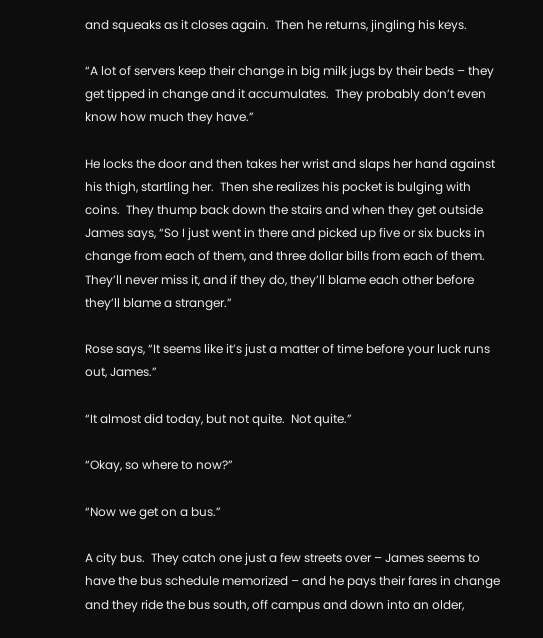and squeaks as it closes again.  Then he returns, jingling his keys.

“A lot of servers keep their change in big milk jugs by their beds – they get tipped in change and it accumulates.  They probably don’t even know how much they have.”

He locks the door and then takes her wrist and slaps her hand against his thigh, startling her.  Then she realizes his pocket is bulging with coins.  They thump back down the stairs and when they get outside James says, “So I just went in there and picked up five or six bucks in change from each of them, and three dollar bills from each of them.  They’ll never miss it, and if they do, they’ll blame each other before they’ll blame a stranger.”

Rose says, “It seems like it’s just a matter of time before your luck runs out, James.”

“It almost did today, but not quite.  Not quite.”

“Okay, so where to now?”

“Now we get on a bus.”

A city bus.  They catch one just a few streets over – James seems to have the bus schedule memorized – and he pays their fares in change and they ride the bus south, off campus and down into an older,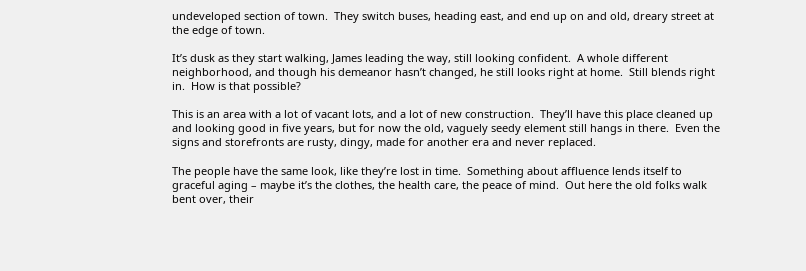undeveloped section of town.  They switch buses, heading east, and end up on and old, dreary street at the edge of town.

It’s dusk as they start walking, James leading the way, still looking confident.  A whole different neighborhood, and though his demeanor hasn’t changed, he still looks right at home.  Still blends right in.  How is that possible?

This is an area with a lot of vacant lots, and a lot of new construction.  They’ll have this place cleaned up and looking good in five years, but for now the old, vaguely seedy element still hangs in there.  Even the signs and storefronts are rusty, dingy, made for another era and never replaced.

The people have the same look, like they’re lost in time.  Something about affluence lends itself to graceful aging – maybe it’s the clothes, the health care, the peace of mind.  Out here the old folks walk bent over, their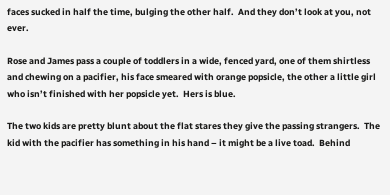faces sucked in half the time, bulging the other half.  And they don’t look at you, not ever.

Rose and James pass a couple of toddlers in a wide, fenced yard, one of them shirtless and chewing on a pacifier, his face smeared with orange popsicle, the other a little girl who isn’t finished with her popsicle yet.  Hers is blue.

The two kids are pretty blunt about the flat stares they give the passing strangers.  The kid with the pacifier has something in his hand – it might be a live toad.  Behind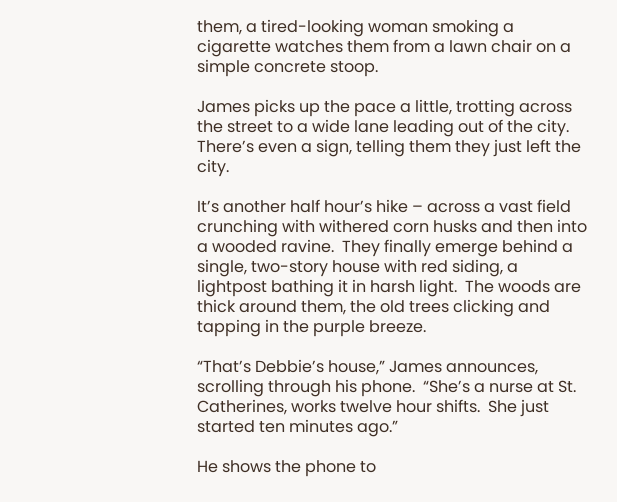them, a tired-looking woman smoking a cigarette watches them from a lawn chair on a simple concrete stoop.

James picks up the pace a little, trotting across the street to a wide lane leading out of the city.  There’s even a sign, telling them they just left the city.

It’s another half hour’s hike – across a vast field crunching with withered corn husks and then into a wooded ravine.  They finally emerge behind a single, two-story house with red siding, a lightpost bathing it in harsh light.  The woods are thick around them, the old trees clicking and tapping in the purple breeze.

“That’s Debbie’s house,” James announces, scrolling through his phone.  “She’s a nurse at St. Catherines, works twelve hour shifts.  She just started ten minutes ago.”

He shows the phone to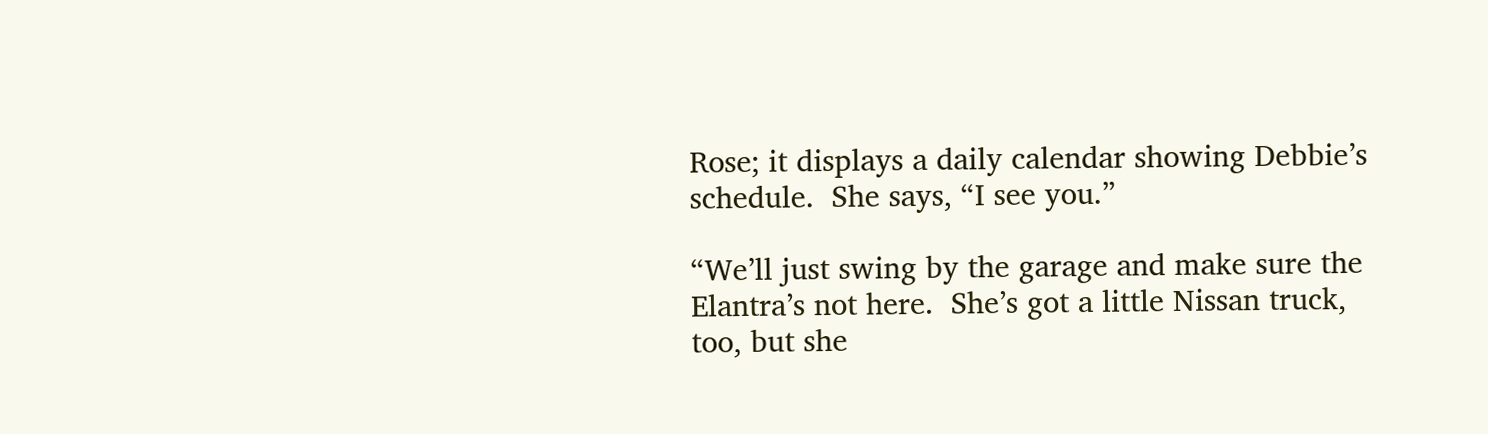Rose; it displays a daily calendar showing Debbie’s schedule.  She says, “I see you.”

“We’ll just swing by the garage and make sure the Elantra’s not here.  She’s got a little Nissan truck, too, but she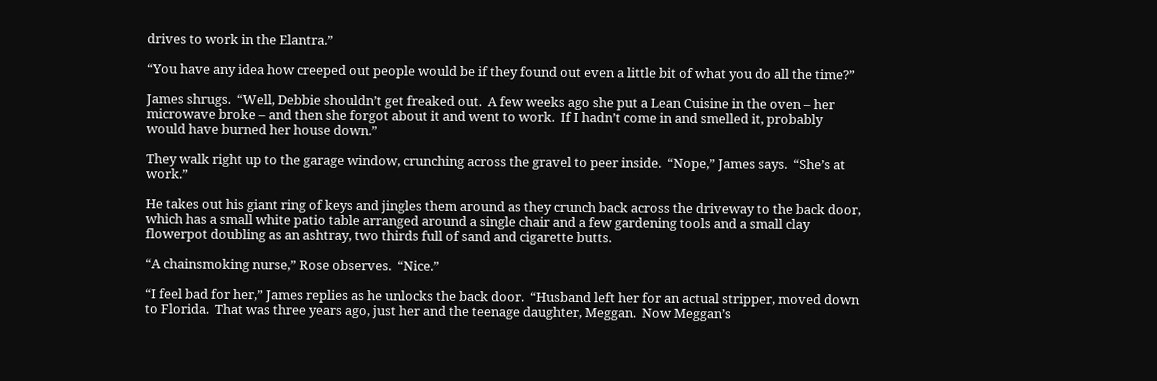drives to work in the Elantra.”

“You have any idea how creeped out people would be if they found out even a little bit of what you do all the time?”

James shrugs.  “Well, Debbie shouldn’t get freaked out.  A few weeks ago she put a Lean Cuisine in the oven – her microwave broke – and then she forgot about it and went to work.  If I hadn’t come in and smelled it, probably would have burned her house down.”

They walk right up to the garage window, crunching across the gravel to peer inside.  “Nope,” James says.  “She’s at work.”

He takes out his giant ring of keys and jingles them around as they crunch back across the driveway to the back door, which has a small white patio table arranged around a single chair and a few gardening tools and a small clay flowerpot doubling as an ashtray, two thirds full of sand and cigarette butts.

“A chainsmoking nurse,” Rose observes.  “Nice.”

“I feel bad for her,” James replies as he unlocks the back door.  “Husband left her for an actual stripper, moved down to Florida.  That was three years ago, just her and the teenage daughter, Meggan.  Now Meggan’s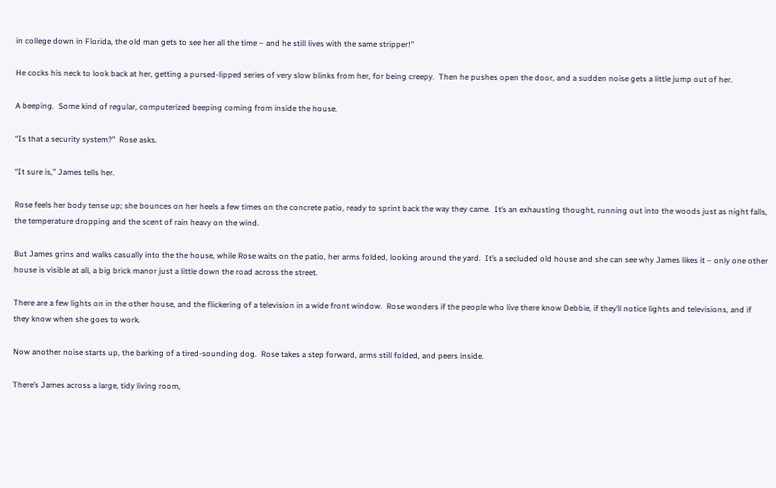in college down in Florida, the old man gets to see her all the time – and he still lives with the same stripper!”

He cocks his neck to look back at her, getting a pursed-lipped series of very slow blinks from her, for being creepy.  Then he pushes open the door, and a sudden noise gets a little jump out of her.

A beeping.  Some kind of regular, computerized beeping coming from inside the house.

“Is that a security system?”  Rose asks.

“It sure is,” James tells her.

Rose feels her body tense up; she bounces on her heels a few times on the concrete patio, ready to sprint back the way they came.  It’s an exhausting thought, running out into the woods just as night falls, the temperature dropping and the scent of rain heavy on the wind.

But James grins and walks casually into the the house, while Rose waits on the patio, her arms folded, looking around the yard.  It’s a secluded old house and she can see why James likes it – only one other house is visible at all, a big brick manor just a little down the road across the street.

There are a few lights on in the other house, and the flickering of a television in a wide front window.  Rose wonders if the people who live there know Debbie, if they’ll notice lights and televisions, and if they know when she goes to work.

Now another noise starts up, the barking of a tired-sounding dog.  Rose takes a step forward, arms still folded, and peers inside.

There’s James across a large, tidy living room,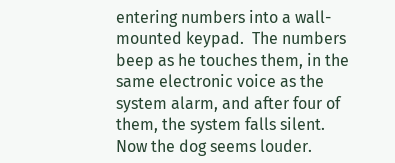entering numbers into a wall-mounted keypad.  The numbers beep as he touches them, in the same electronic voice as the system alarm, and after four of them, the system falls silent.  Now the dog seems louder.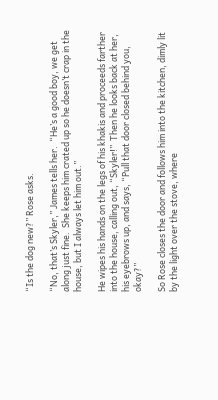“Is the dog new?” Rose asks.

“No, that’s Skyler,” James tells her.  “He’s a good boy, we get along just fine.  She keeps him crated up so he doesn’t crap in the house, but I always let him out.”

He wipes his hands on the legs of his khakis and proceeds farther into the house, calling out, “Skyler!”  Then he looks back at her, his eyebrows up, and says, “Pull that door closed behind you, okay?”

So Rose closes the door and follows him into the kitchen, dimly lit by the light over the stove, where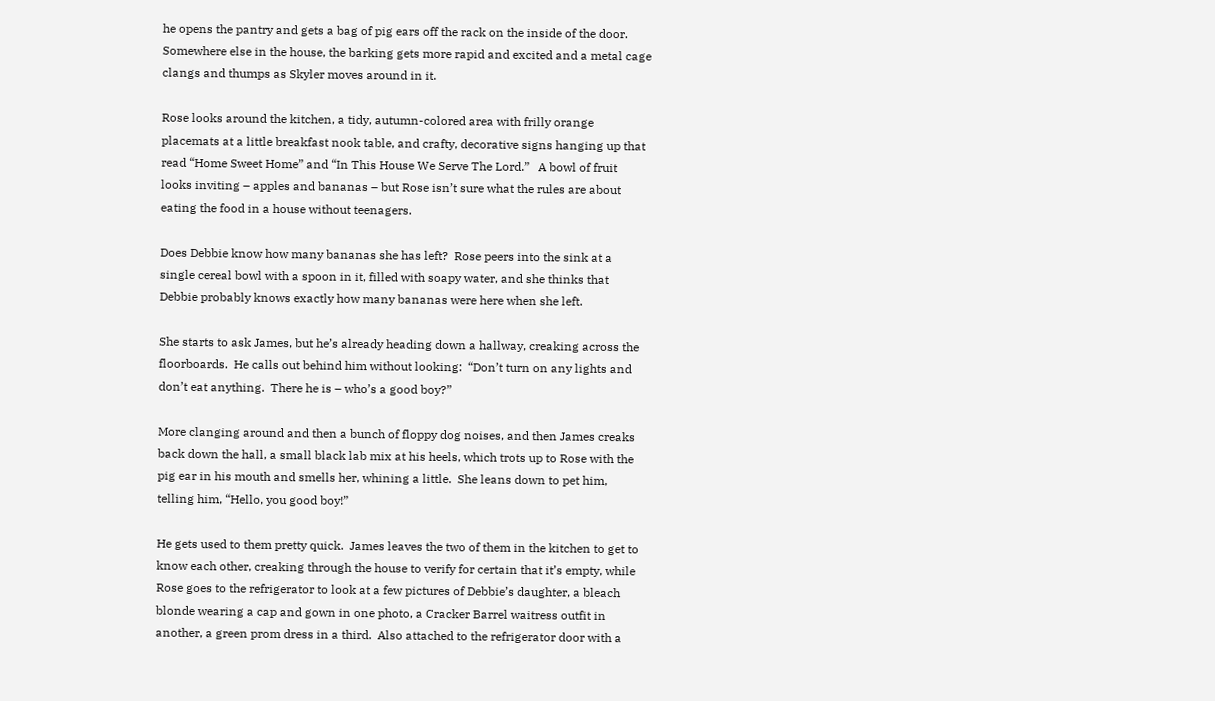he opens the pantry and gets a bag of pig ears off the rack on the inside of the door.   Somewhere else in the house, the barking gets more rapid and excited and a metal cage clangs and thumps as Skyler moves around in it.

Rose looks around the kitchen, a tidy, autumn-colored area with frilly orange placemats at a little breakfast nook table, and crafty, decorative signs hanging up that read “Home Sweet Home” and “In This House We Serve The Lord.”   A bowl of fruit looks inviting – apples and bananas – but Rose isn’t sure what the rules are about eating the food in a house without teenagers.

Does Debbie know how many bananas she has left?  Rose peers into the sink at a single cereal bowl with a spoon in it, filled with soapy water, and she thinks that Debbie probably knows exactly how many bananas were here when she left.

She starts to ask James, but he’s already heading down a hallway, creaking across the floorboards.  He calls out behind him without looking:  “Don’t turn on any lights and don’t eat anything.  There he is – who’s a good boy?”

More clanging around and then a bunch of floppy dog noises, and then James creaks back down the hall, a small black lab mix at his heels, which trots up to Rose with the pig ear in his mouth and smells her, whining a little.  She leans down to pet him, telling him, “Hello, you good boy!”

He gets used to them pretty quick.  James leaves the two of them in the kitchen to get to know each other, creaking through the house to verify for certain that it’s empty, while Rose goes to the refrigerator to look at a few pictures of Debbie’s daughter, a bleach blonde wearing a cap and gown in one photo, a Cracker Barrel waitress outfit in another, a green prom dress in a third.  Also attached to the refrigerator door with a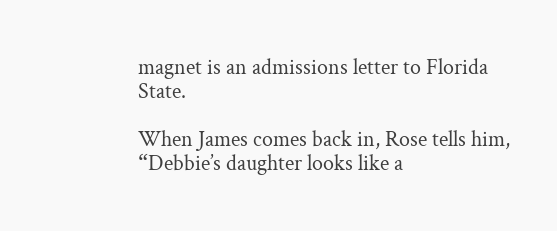magnet is an admissions letter to Florida State.

When James comes back in, Rose tells him, “Debbie’s daughter looks like a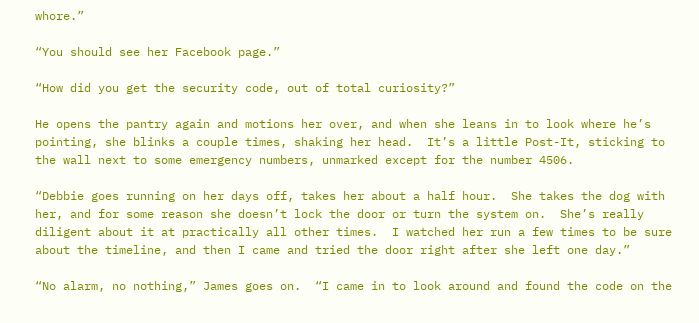whore.”

“You should see her Facebook page.”

“How did you get the security code, out of total curiosity?”

He opens the pantry again and motions her over, and when she leans in to look where he’s pointing, she blinks a couple times, shaking her head.  It’s a little Post-It, sticking to the wall next to some emergency numbers, unmarked except for the number 4506.

“Debbie goes running on her days off, takes her about a half hour.  She takes the dog with her, and for some reason she doesn’t lock the door or turn the system on.  She’s really diligent about it at practically all other times.  I watched her run a few times to be sure about the timeline, and then I came and tried the door right after she left one day.”

“No alarm, no nothing,” James goes on.  “I came in to look around and found the code on the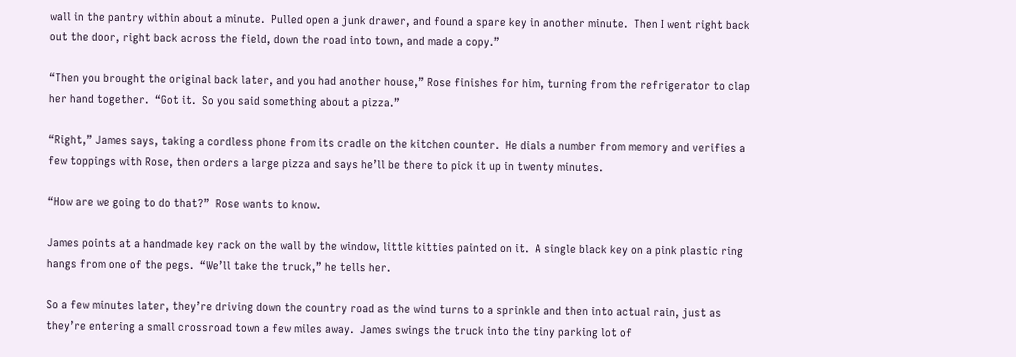wall in the pantry within about a minute.  Pulled open a junk drawer, and found a spare key in another minute.  Then I went right back out the door, right back across the field, down the road into town, and made a copy.”

“Then you brought the original back later, and you had another house,” Rose finishes for him, turning from the refrigerator to clap her hand together.  “Got it.  So you said something about a pizza.”

“Right,” James says, taking a cordless phone from its cradle on the kitchen counter.  He dials a number from memory and verifies a few toppings with Rose, then orders a large pizza and says he’ll be there to pick it up in twenty minutes.

“How are we going to do that?”  Rose wants to know.

James points at a handmade key rack on the wall by the window, little kitties painted on it.  A single black key on a pink plastic ring hangs from one of the pegs.  “We’ll take the truck,” he tells her.

So a few minutes later, they’re driving down the country road as the wind turns to a sprinkle and then into actual rain, just as they’re entering a small crossroad town a few miles away.  James swings the truck into the tiny parking lot of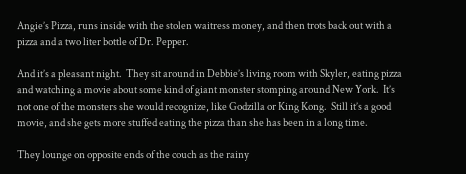Angie’s Pizza, runs inside with the stolen waitress money, and then trots back out with a pizza and a two liter bottle of Dr. Pepper.

And it’s a pleasant night.  They sit around in Debbie’s living room with Skyler, eating pizza and watching a movie about some kind of giant monster stomping around New York.  It’s not one of the monsters she would recognize, like Godzilla or King Kong.  Still it’s a good movie, and she gets more stuffed eating the pizza than she has been in a long time.

They lounge on opposite ends of the couch as the rainy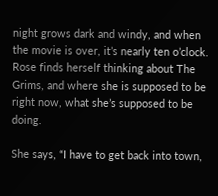night grows dark and windy, and when the movie is over, it’s nearly ten o’clock.  Rose finds herself thinking about The Grims, and where she is supposed to be right now, what she’s supposed to be doing.

She says, “I have to get back into town,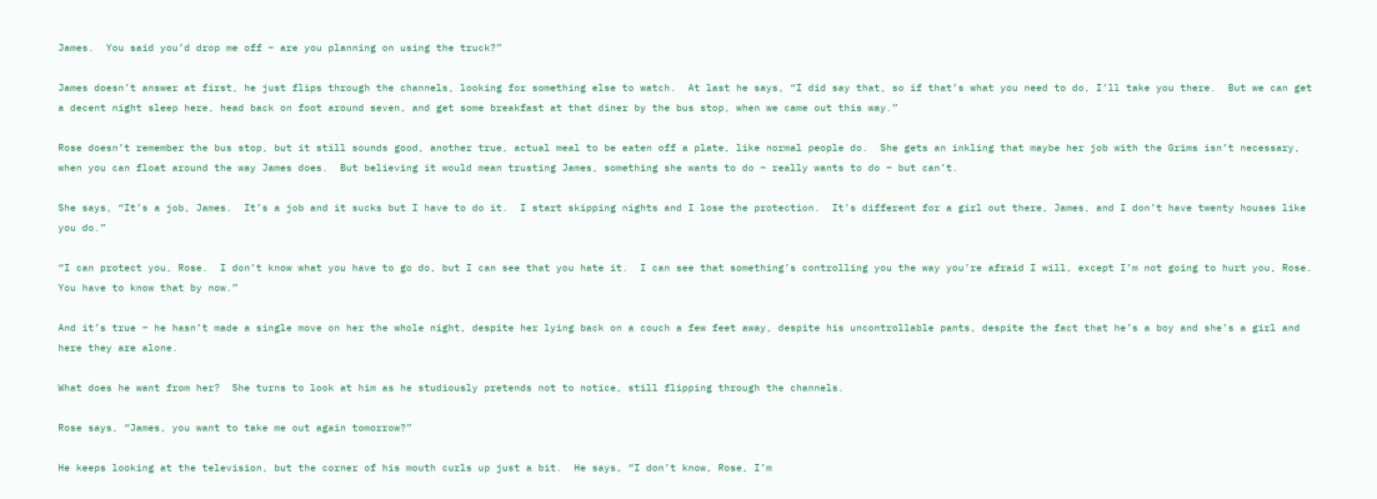James.  You said you’d drop me off – are you planning on using the truck?”

James doesn’t answer at first, he just flips through the channels, looking for something else to watch.  At last he says, “I did say that, so if that’s what you need to do, I’ll take you there.  But we can get a decent night sleep here, head back on foot around seven, and get some breakfast at that diner by the bus stop, when we came out this way.”

Rose doesn’t remember the bus stop, but it still sounds good, another true, actual meal to be eaten off a plate, like normal people do.  She gets an inkling that maybe her job with the Grims isn’t necessary, when you can float around the way James does.  But believing it would mean trusting James, something she wants to do – really wants to do – but can’t.

She says, “It’s a job, James.  It’s a job and it sucks but I have to do it.  I start skipping nights and I lose the protection.  It’s different for a girl out there, James, and I don’t have twenty houses like you do.”

“I can protect you, Rose.  I don’t know what you have to go do, but I can see that you hate it.  I can see that something’s controlling you the way you’re afraid I will, except I’m not going to hurt you, Rose.  You have to know that by now.”

And it’s true – he hasn’t made a single move on her the whole night, despite her lying back on a couch a few feet away, despite his uncontrollable pants, despite the fact that he’s a boy and she’s a girl and here they are alone.

What does he want from her?  She turns to look at him as he studiously pretends not to notice, still flipping through the channels.

Rose says, “James, you want to take me out again tomorrow?”

He keeps looking at the television, but the corner of his mouth curls up just a bit.  He says, “I don’t know, Rose, I’m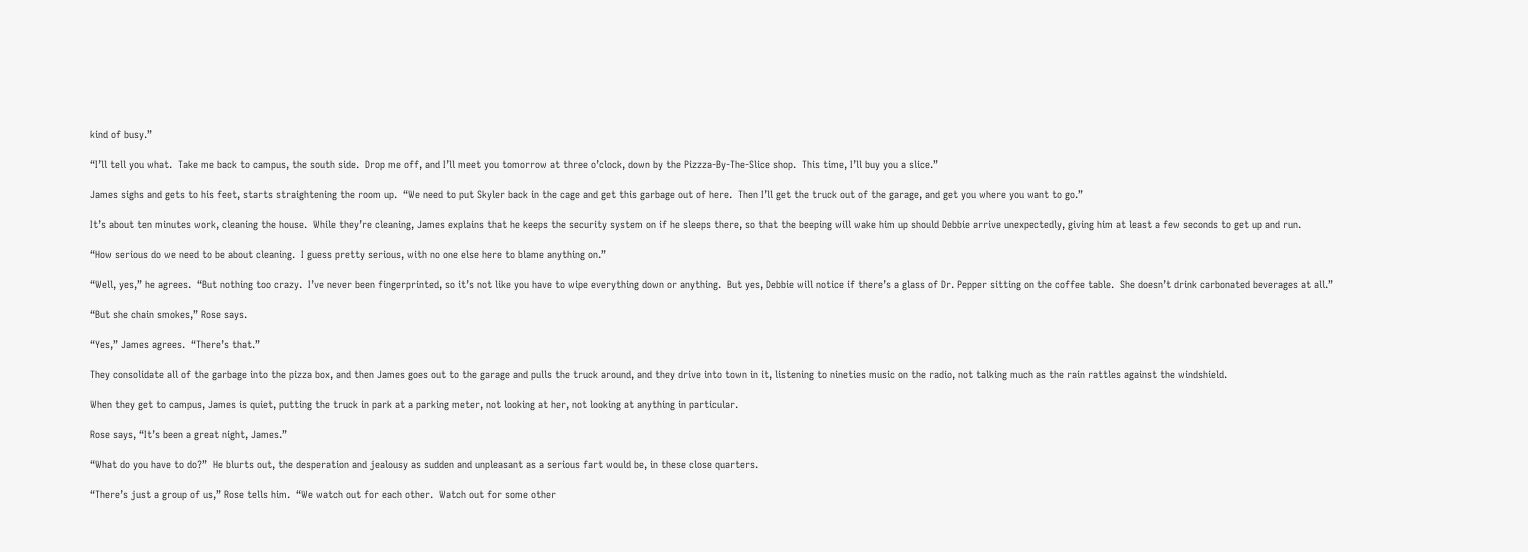kind of busy.”

“I’ll tell you what.  Take me back to campus, the south side.  Drop me off, and I’ll meet you tomorrow at three o’clock, down by the Pizzza-By-The-Slice shop.  This time, I’ll buy you a slice.”

James sighs and gets to his feet, starts straightening the room up.  “We need to put Skyler back in the cage and get this garbage out of here.  Then I’ll get the truck out of the garage, and get you where you want to go.”

It’s about ten minutes work, cleaning the house.  While they’re cleaning, James explains that he keeps the security system on if he sleeps there, so that the beeping will wake him up should Debbie arrive unexpectedly, giving him at least a few seconds to get up and run.

“How serious do we need to be about cleaning.  I guess pretty serious, with no one else here to blame anything on.”

“Well, yes,” he agrees.  “But nothing too crazy.  I’ve never been fingerprinted, so it’s not like you have to wipe everything down or anything.  But yes, Debbie will notice if there’s a glass of Dr. Pepper sitting on the coffee table.  She doesn’t drink carbonated beverages at all.”

“But she chain smokes,” Rose says.

“Yes,” James agrees.  “There’s that.”

They consolidate all of the garbage into the pizza box, and then James goes out to the garage and pulls the truck around, and they drive into town in it, listening to nineties music on the radio, not talking much as the rain rattles against the windshield.

When they get to campus, James is quiet, putting the truck in park at a parking meter, not looking at her, not looking at anything in particular.

Rose says, “It’s been a great night, James.”

“What do you have to do?”  He blurts out, the desperation and jealousy as sudden and unpleasant as a serious fart would be, in these close quarters.

“There’s just a group of us,” Rose tells him.  “We watch out for each other.  Watch out for some other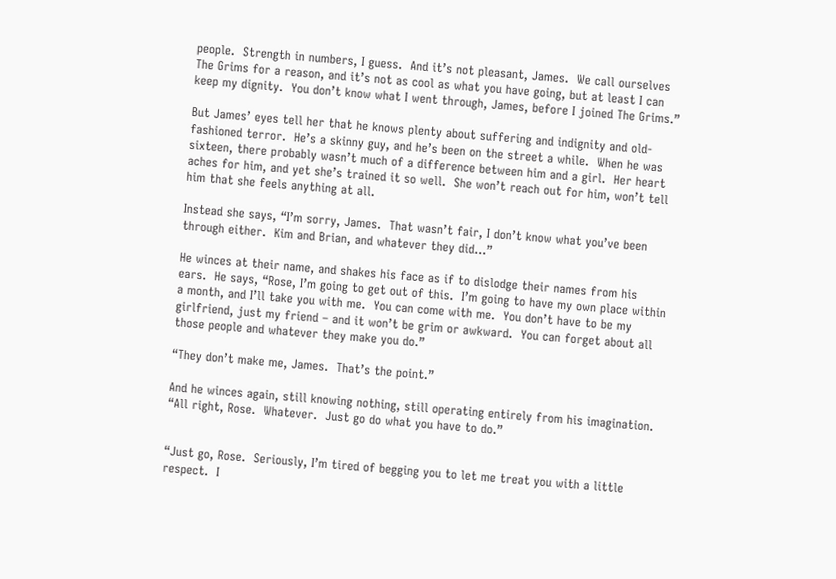people.  Strength in numbers, I guess.  And it’s not pleasant, James.  We call ourselves The Grims for a reason, and it’s not as cool as what you have going, but at least I can keep my dignity.  You don’t know what I went through, James, before I joined The Grims.”

But James’ eyes tell her that he knows plenty about suffering and indignity and old-fashioned terror.  He’s a skinny guy, and he’s been on the street a while.  When he was sixteen, there probably wasn’t much of a difference between him and a girl.  Her heart aches for him, and yet she’s trained it so well.  She won’t reach out for him, won’t tell him that she feels anything at all.

Instead she says, “I’m sorry, James.  That wasn’t fair, I don’t know what you’ve been through either.  Kim and Brian, and whatever they did…”

He winces at their name, and shakes his face as if to dislodge their names from his ears.  He says, “Rose, I’m going to get out of this.  I’m going to have my own place within a month, and I’ll take you with me.  You can come with me.  You don’t have to be my girlfriend, just my friend – and it won’t be grim or awkward.  You can forget about all those people and whatever they make you do.”

“They don’t make me, James.  That’s the point.”

And he winces again, still knowing nothing, still operating entirely from his imagination.  “All right, Rose.  Whatever.  Just go do what you have to do.”


“Just go, Rose.  Seriously, I’m tired of begging you to let me treat you with a little respect.  I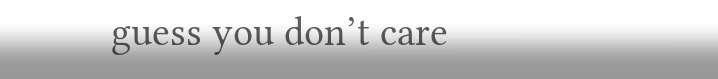guess you don’t care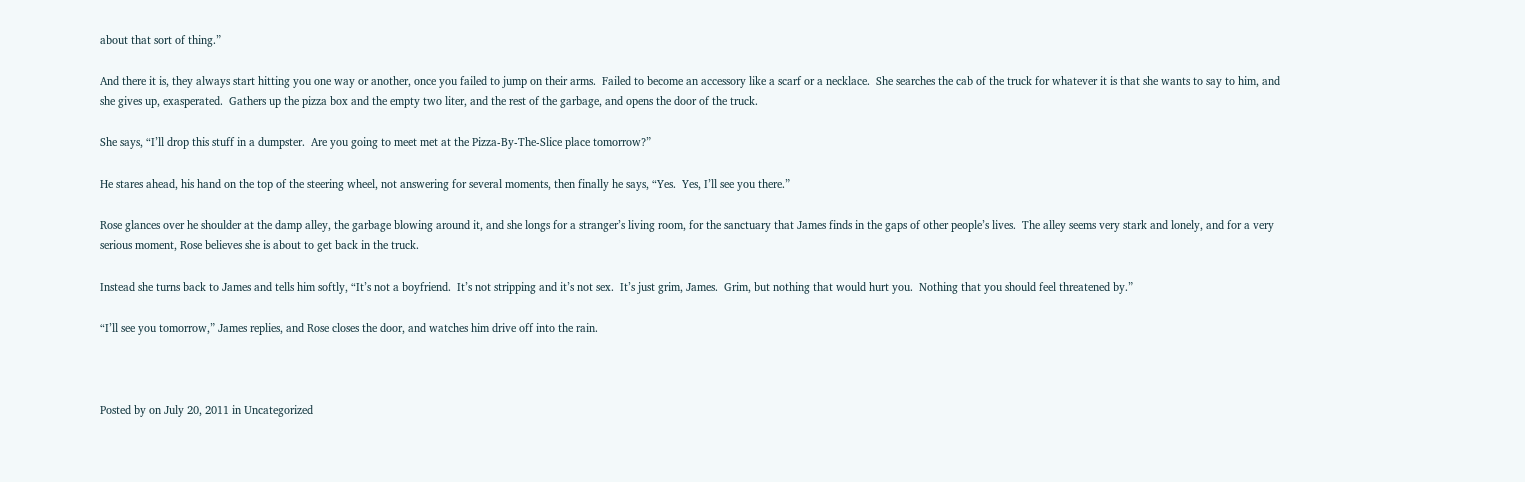about that sort of thing.”

And there it is, they always start hitting you one way or another, once you failed to jump on their arms.  Failed to become an accessory like a scarf or a necklace.  She searches the cab of the truck for whatever it is that she wants to say to him, and she gives up, exasperated.  Gathers up the pizza box and the empty two liter, and the rest of the garbage, and opens the door of the truck.

She says, “I’ll drop this stuff in a dumpster.  Are you going to meet met at the Pizza-By-The-Slice place tomorrow?”

He stares ahead, his hand on the top of the steering wheel, not answering for several moments, then finally he says, “Yes.  Yes, I’ll see you there.”

Rose glances over he shoulder at the damp alley, the garbage blowing around it, and she longs for a stranger’s living room, for the sanctuary that James finds in the gaps of other people’s lives.  The alley seems very stark and lonely, and for a very serious moment, Rose believes she is about to get back in the truck.

Instead she turns back to James and tells him softly, “It’s not a boyfriend.  It’s not stripping and it’s not sex.  It’s just grim, James.  Grim, but nothing that would hurt you.  Nothing that you should feel threatened by.”

“I’ll see you tomorrow,” James replies, and Rose closes the door, and watches him drive off into the rain.



Posted by on July 20, 2011 in Uncategorized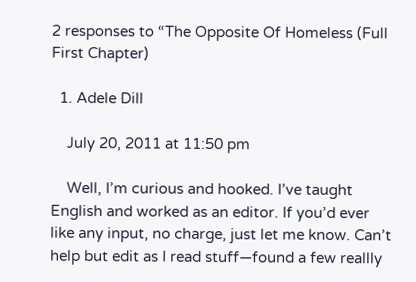2 responses to “The Opposite Of Homeless (Full First Chapter)

  1. Adele Dill

    July 20, 2011 at 11:50 pm

    Well, I’m curious and hooked. I’ve taught English and worked as an editor. If you’d ever like any input, no charge, just let me know. Can’t help but edit as I read stuff—found a few reallly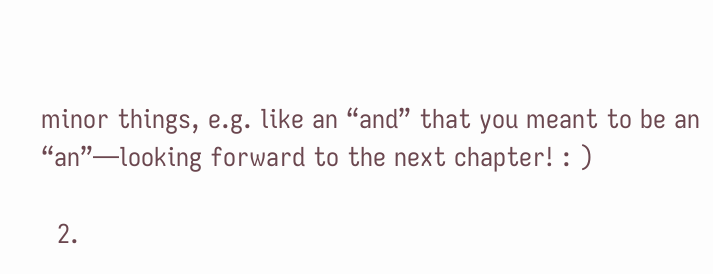minor things, e.g. like an “and” that you meant to be an “an”—looking forward to the next chapter! : )

  2.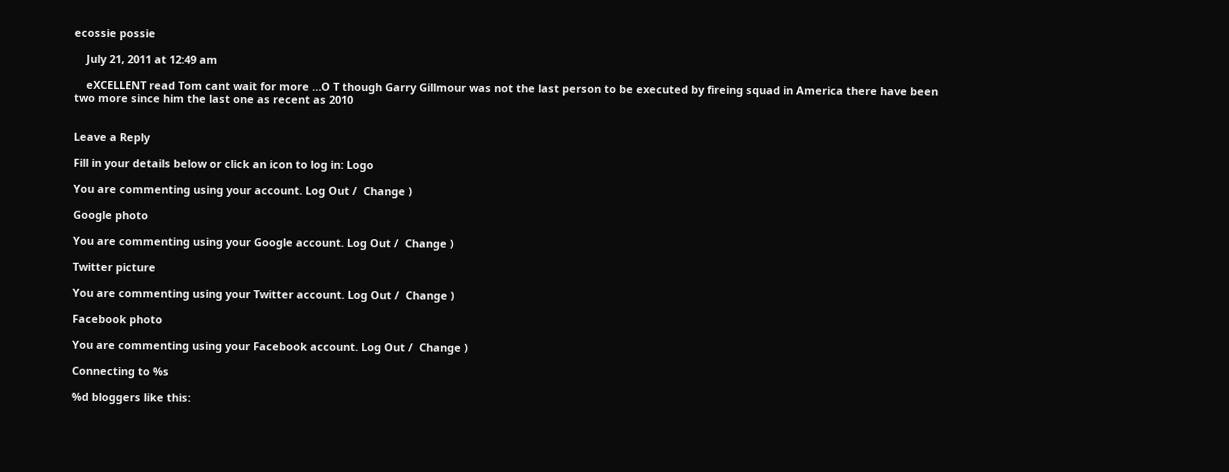ecossie possie

    July 21, 2011 at 12:49 am

    eXCELLENT read Tom cant wait for more …O T though Garry Gillmour was not the last person to be executed by fireing squad in America there have been two more since him the last one as recent as 2010


Leave a Reply

Fill in your details below or click an icon to log in: Logo

You are commenting using your account. Log Out /  Change )

Google photo

You are commenting using your Google account. Log Out /  Change )

Twitter picture

You are commenting using your Twitter account. Log Out /  Change )

Facebook photo

You are commenting using your Facebook account. Log Out /  Change )

Connecting to %s

%d bloggers like this: